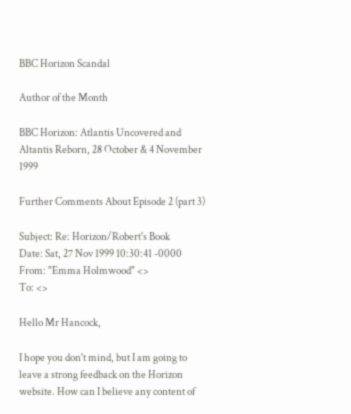BBC Horizon Scandal

Author of the Month

BBC Horizon: Atlantis Uncovered and Altantis Reborn, 28 October & 4 November 1999

Further Comments About Episode 2 (part 3)

Subject: Re: Horizon/Robert's Book
Date: Sat, 27 Nov 1999 10:30:41 -0000
From: "Emma Holmwood" <>
To: <>

Hello Mr Hancock,

I hope you don't mind, but I am going to leave a strong feedback on the Horizon website. How can I believe any content of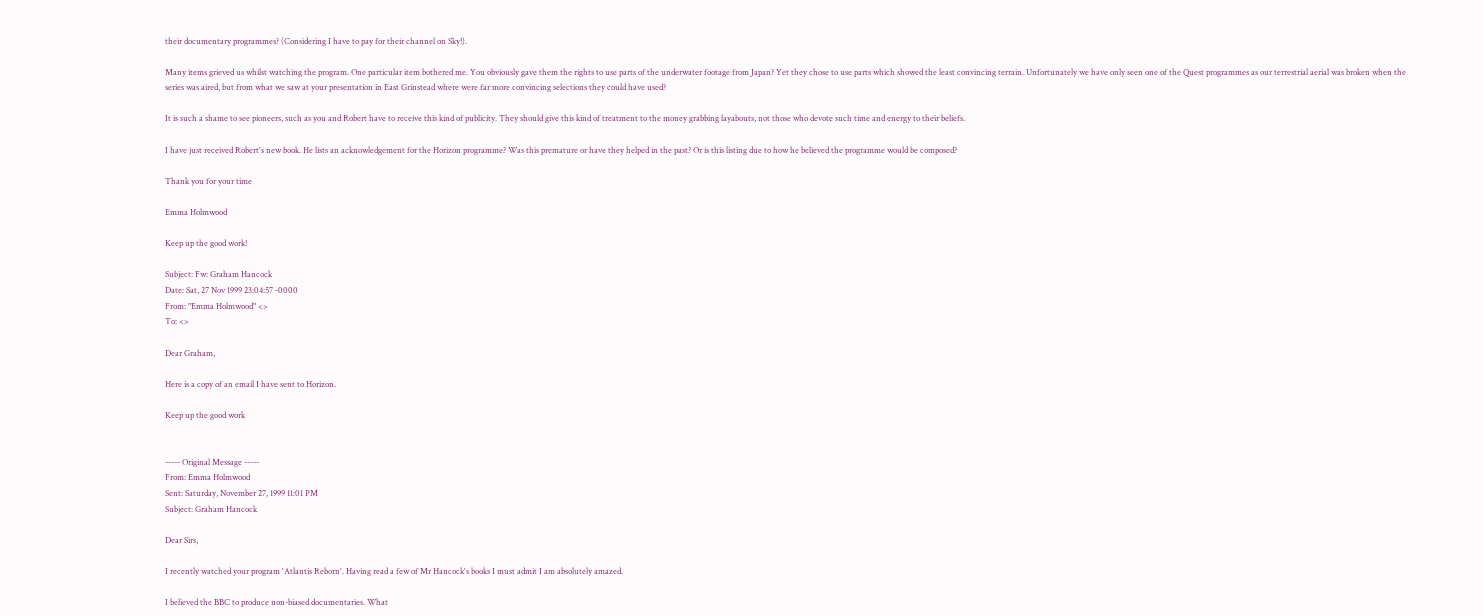their documentary programmes? (Considering I have to pay for their channel on Sky!).

Many items grieved us whilst watching the program. One particular item bothered me. You obviously gave them the rights to use parts of the underwater footage from Japan? Yet they chose to use parts which showed the least convincing terrain. Unfortunately we have only seen one of the Quest programmes as our terrestrial aerial was broken when the series was aired, but from what we saw at your presentation in East Grinstead where were far more convincing selections they could have used?

It is such a shame to see pioneers, such as you and Robert have to receive this kind of publicity. They should give this kind of treatment to the money grabbing layabouts, not those who devote such time and energy to their beliefs.

I have just received Robert's new book. He lists an acknowledgement for the Horizon programme? Was this premature or have they helped in the past? Or is this listing due to how he believed the programme would be composed?

Thank you for your time

Emma Holmwood

Keep up the good work!

Subject: Fw: Graham Hancock
Date: Sat, 27 Nov 1999 23:04:57 -0000
From: "Emma Holmwood" <>
To: <>

Dear Graham,

Here is a copy of an email I have sent to Horizon.

Keep up the good work


----- Original Message -----
From: Emma Holmwood
Sent: Saturday, November 27, 1999 11:01 PM
Subject: Graham Hancock

Dear Sirs,

I recently watched your program 'Atlantis Reborn'. Having read a few of Mr Hancock's books I must admit I am absolutely amazed.

I believed the BBC to produce non-biased documentaries. What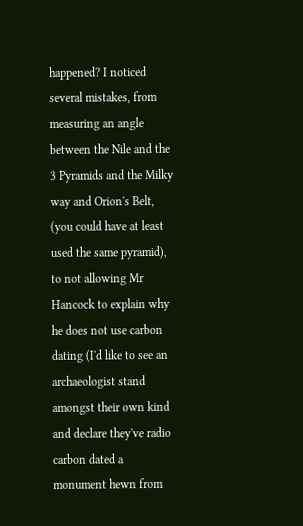happened? I noticed several mistakes, from measuring an angle between the Nile and the 3 Pyramids and the Milky way and Orion's Belt, (you could have at least used the same pyramid), to not allowing Mr Hancock to explain why he does not use carbon dating (I'd like to see an archaeologist stand amongst their own kind and declare they've radio carbon dated a monument hewn from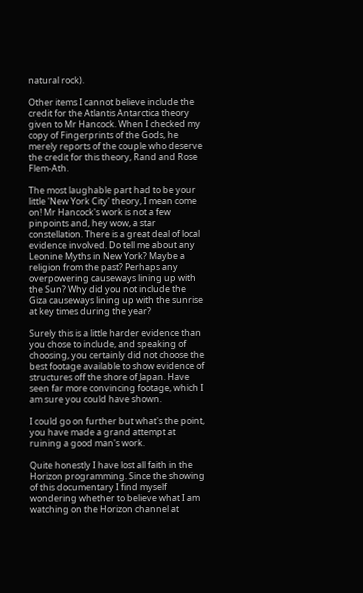natural rock).

Other items I cannot believe include the credit for the Atlantis Antarctica theory given to Mr Hancock. When I checked my copy of Fingerprints of the Gods, he merely reports of the couple who deserve the credit for this theory, Rand and Rose Flem-Ath.

The most laughable part had to be your little 'New York City' theory, I mean come on! Mr Hancock's work is not a few pinpoints and, hey wow, a star constellation. There is a great deal of local evidence involved. Do tell me about any Leonine Myths in New York? Maybe a religion from the past? Perhaps any overpowering causeways lining up with the Sun? Why did you not include the Giza causeways lining up with the sunrise at key times during the year?

Surely this is a little harder evidence than you chose to include, and speaking of choosing, you certainly did not choose the best footage available to show evidence of structures off the shore of Japan. Have seen far more convincing footage, which I am sure you could have shown.

I could go on further but what's the point, you have made a grand attempt at ruining a good man's work.

Quite honestly I have lost all faith in the Horizon programming. Since the showing of this documentary I find myself wondering whether to believe what I am watching on the Horizon channel at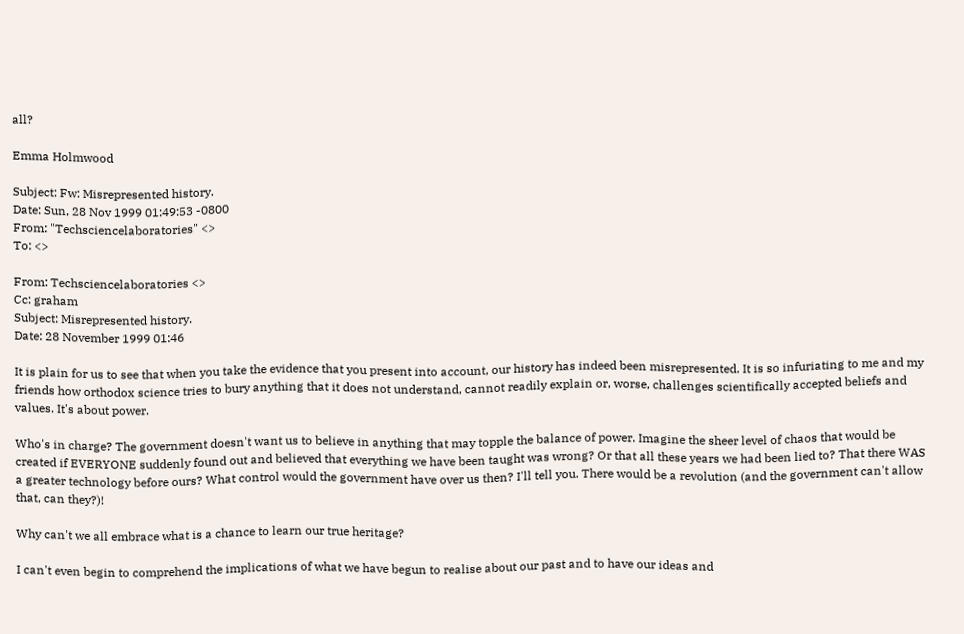all?

Emma Holmwood

Subject: Fw: Misrepresented history.
Date: Sun, 28 Nov 1999 01:49:53 -0800
From: "Techsciencelaboratories" <>
To: <>

From: Techsciencelaboratories <>
Cc: graham
Subject: Misrepresented history.
Date: 28 November 1999 01:46

It is plain for us to see that when you take the evidence that you present into account, our history has indeed been misrepresented. It is so infuriating to me and my friends how orthodox science tries to bury anything that it does not understand, cannot readily explain or, worse, challenges scientifically accepted beliefs and values. It's about power.

Who's in charge? The government doesn't want us to believe in anything that may topple the balance of power. Imagine the sheer level of chaos that would be created if EVERYONE suddenly found out and believed that everything we have been taught was wrong? Or that all these years we had been lied to? That there WAS a greater technology before ours? What control would the government have over us then? I'll tell you. There would be a revolution (and the government can't allow that, can they?)!

Why can't we all embrace what is a chance to learn our true heritage?

I can't even begin to comprehend the implications of what we have begun to realise about our past and to have our ideas and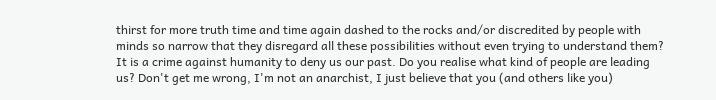thirst for more truth time and time again dashed to the rocks and/or discredited by people with minds so narrow that they disregard all these possibilities without even trying to understand them? It is a crime against humanity to deny us our past. Do you realise what kind of people are leading us? Don't get me wrong, I'm not an anarchist, I just believe that you (and others like you)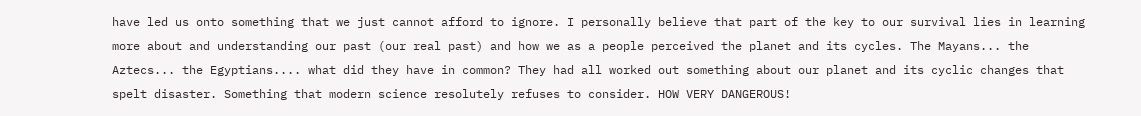have led us onto something that we just cannot afford to ignore. I personally believe that part of the key to our survival lies in learning more about and understanding our past (our real past) and how we as a people perceived the planet and its cycles. The Mayans... the Aztecs... the Egyptians.... what did they have in common? They had all worked out something about our planet and its cyclic changes that spelt disaster. Something that modern science resolutely refuses to consider. HOW VERY DANGEROUS!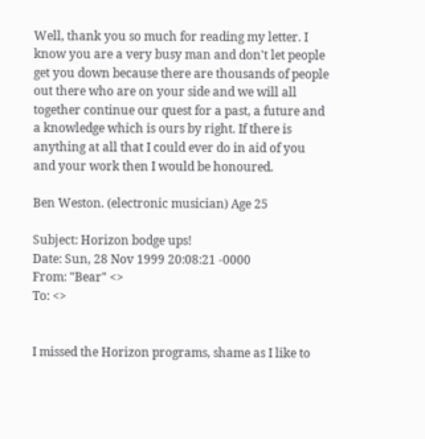Well, thank you so much for reading my letter. I know you are a very busy man and don't let people get you down because there are thousands of people out there who are on your side and we will all together continue our quest for a past, a future and a knowledge which is ours by right. If there is anything at all that I could ever do in aid of you and your work then I would be honoured.

Ben Weston. (electronic musician) Age 25

Subject: Horizon bodge ups!
Date: Sun, 28 Nov 1999 20:08:21 -0000
From: "Bear" <>
To: <>


I missed the Horizon programs, shame as I like to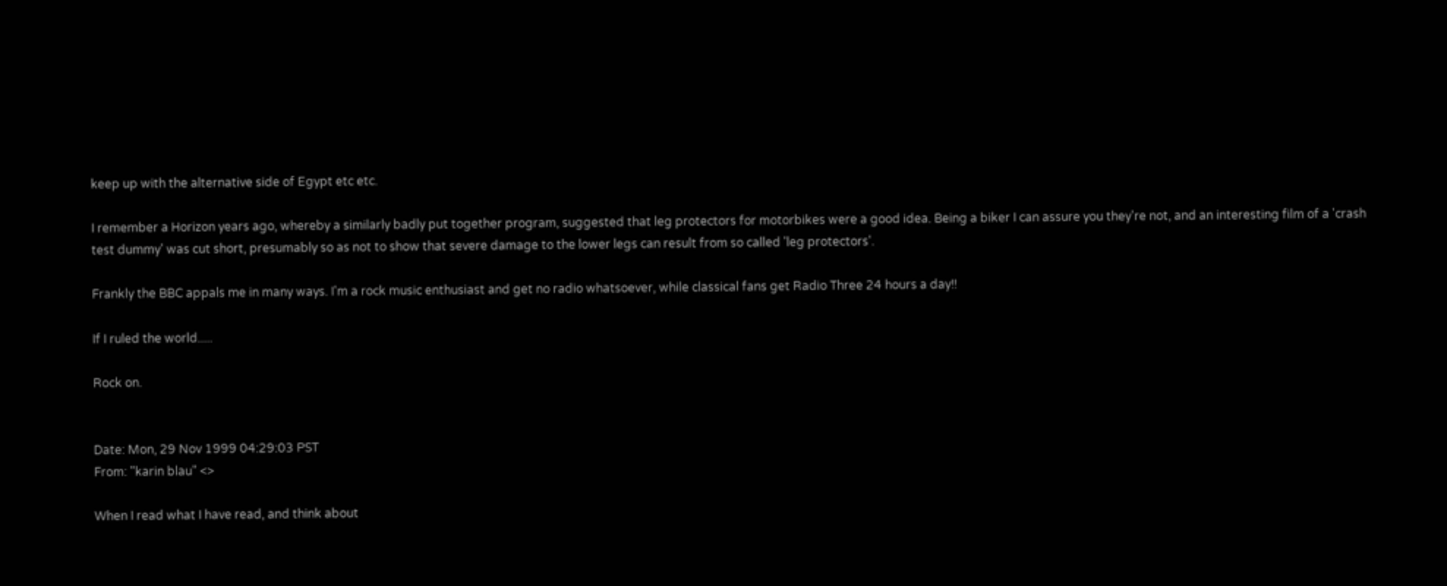keep up with the alternative side of Egypt etc etc.

I remember a Horizon years ago, whereby a similarly badly put together program, suggested that leg protectors for motorbikes were a good idea. Being a biker I can assure you they're not, and an interesting film of a 'crash test dummy' was cut short, presumably so as not to show that severe damage to the lower legs can result from so called 'leg protectors'.

Frankly the BBC appals me in many ways. I'm a rock music enthusiast and get no radio whatsoever, while classical fans get Radio Three 24 hours a day!!

If I ruled the world.....

Rock on.


Date: Mon, 29 Nov 1999 04:29:03 PST
From: "karin blau" <>

When I read what I have read, and think about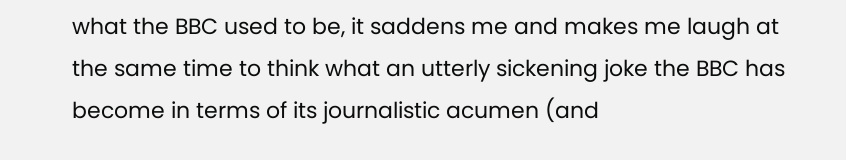what the BBC used to be, it saddens me and makes me laugh at the same time to think what an utterly sickening joke the BBC has become in terms of its journalistic acumen (and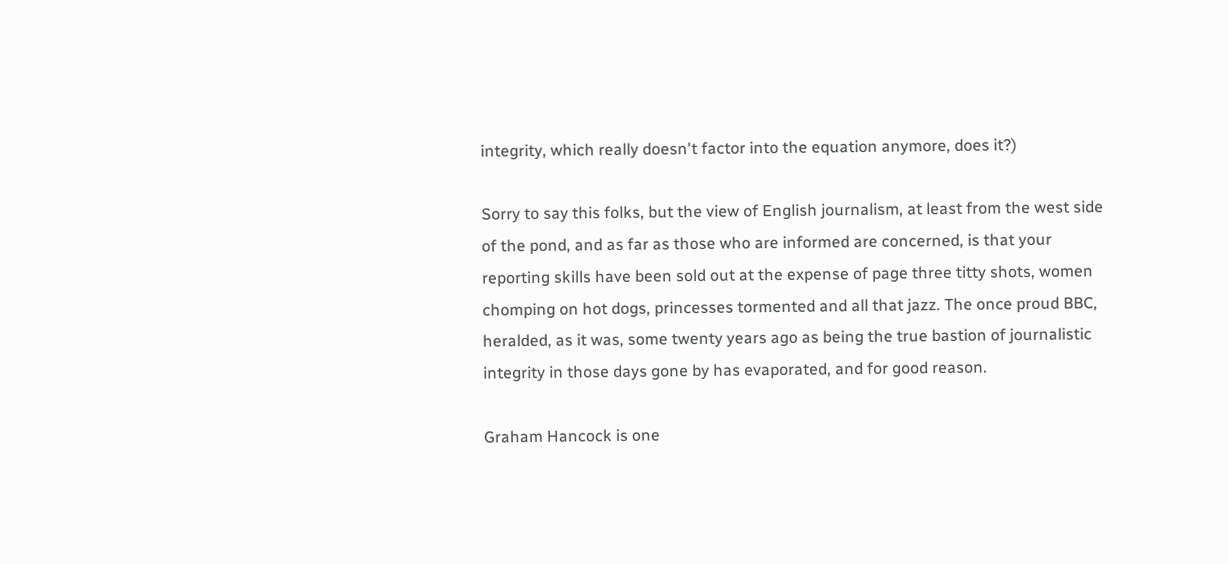integrity, which really doesn't factor into the equation anymore, does it?)

Sorry to say this folks, but the view of English journalism, at least from the west side of the pond, and as far as those who are informed are concerned, is that your reporting skills have been sold out at the expense of page three titty shots, women chomping on hot dogs, princesses tormented and all that jazz. The once proud BBC, heralded, as it was, some twenty years ago as being the true bastion of journalistic integrity in those days gone by has evaporated, and for good reason.

Graham Hancock is one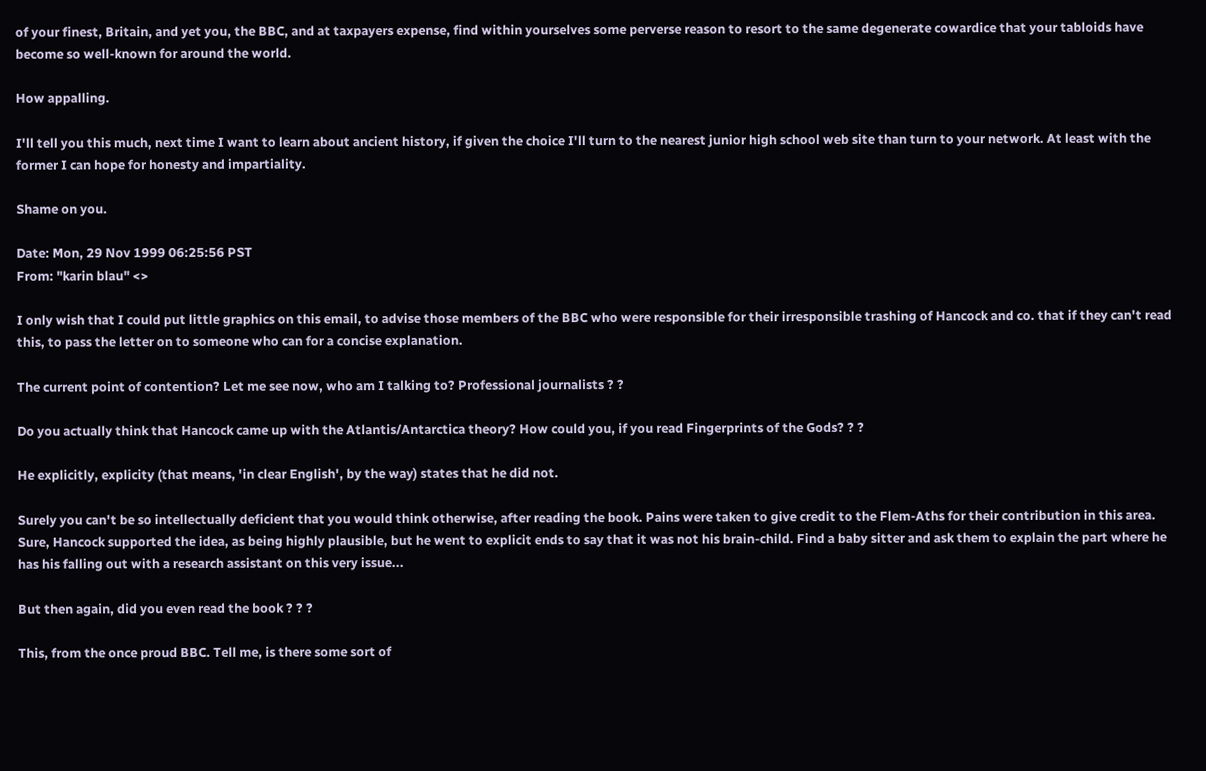of your finest, Britain, and yet you, the BBC, and at taxpayers expense, find within yourselves some perverse reason to resort to the same degenerate cowardice that your tabloids have become so well-known for around the world.

How appalling.

I'll tell you this much, next time I want to learn about ancient history, if given the choice I'll turn to the nearest junior high school web site than turn to your network. At least with the former I can hope for honesty and impartiality.

Shame on you.

Date: Mon, 29 Nov 1999 06:25:56 PST
From: "karin blau" <>

I only wish that I could put little graphics on this email, to advise those members of the BBC who were responsible for their irresponsible trashing of Hancock and co. that if they can't read this, to pass the letter on to someone who can for a concise explanation.

The current point of contention? Let me see now, who am I talking to? Professional journalists ? ?

Do you actually think that Hancock came up with the Atlantis/Antarctica theory? How could you, if you read Fingerprints of the Gods? ? ?

He explicitly, explicity (that means, 'in clear English', by the way) states that he did not.

Surely you can't be so intellectually deficient that you would think otherwise, after reading the book. Pains were taken to give credit to the Flem-Aths for their contribution in this area. Sure, Hancock supported the idea, as being highly plausible, but he went to explicit ends to say that it was not his brain-child. Find a baby sitter and ask them to explain the part where he has his falling out with a research assistant on this very issue...

But then again, did you even read the book ? ? ?

This, from the once proud BBC. Tell me, is there some sort of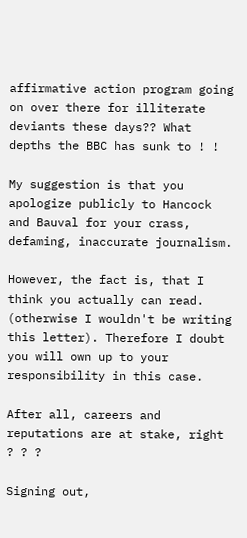affirmative action program going on over there for illiterate deviants these days?? What depths the BBC has sunk to ! !

My suggestion is that you apologize publicly to Hancock and Bauval for your crass, defaming, inaccurate journalism.

However, the fact is, that I think you actually can read. (otherwise I wouldn't be writing this letter). Therefore I doubt you will own up to your responsibility in this case.

After all, careers and reputations are at stake, right ? ? ?

Signing out,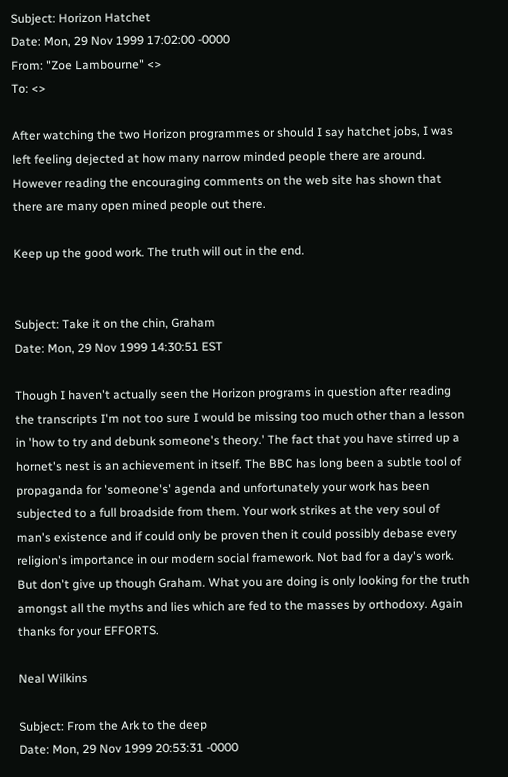Subject: Horizon Hatchet
Date: Mon, 29 Nov 1999 17:02:00 -0000
From: "Zoe Lambourne" <>
To: <>

After watching the two Horizon programmes or should I say hatchet jobs, I was left feeling dejected at how many narrow minded people there are around. However reading the encouraging comments on the web site has shown that there are many open mined people out there.

Keep up the good work. The truth will out in the end.


Subject: Take it on the chin, Graham
Date: Mon, 29 Nov 1999 14:30:51 EST

Though I haven't actually seen the Horizon programs in question after reading the transcripts I'm not too sure I would be missing too much other than a lesson in 'how to try and debunk someone's theory.' The fact that you have stirred up a hornet's nest is an achievement in itself. The BBC has long been a subtle tool of propaganda for 'someone's' agenda and unfortunately your work has been subjected to a full broadside from them. Your work strikes at the very soul of man's existence and if could only be proven then it could possibly debase every religion's importance in our modern social framework. Not bad for a day's work. But don't give up though Graham. What you are doing is only looking for the truth amongst all the myths and lies which are fed to the masses by orthodoxy. Again thanks for your EFFORTS.

Neal Wilkins

Subject: From the Ark to the deep
Date: Mon, 29 Nov 1999 20:53:31 -0000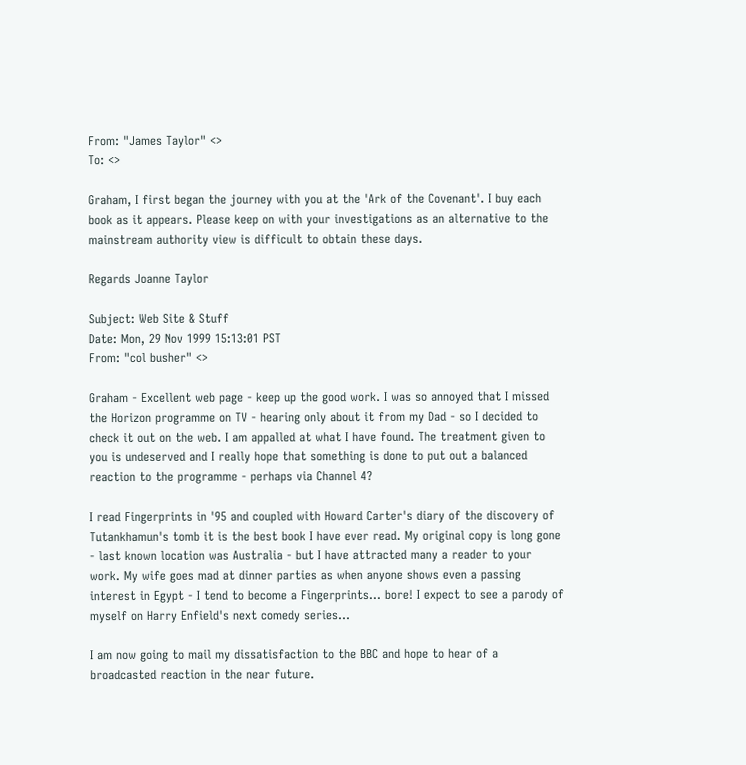From: "James Taylor" <>
To: <>

Graham, I first began the journey with you at the 'Ark of the Covenant'. I buy each book as it appears. Please keep on with your investigations as an alternative to the mainstream authority view is difficult to obtain these days.

Regards Joanne Taylor

Subject: Web Site & Stuff
Date: Mon, 29 Nov 1999 15:13:01 PST
From: "col busher" <>

Graham - Excellent web page - keep up the good work. I was so annoyed that I missed the Horizon programme on TV - hearing only about it from my Dad - so I decided to check it out on the web. I am appalled at what I have found. The treatment given to you is undeserved and I really hope that something is done to put out a balanced reaction to the programme - perhaps via Channel 4?

I read Fingerprints in '95 and coupled with Howard Carter's diary of the discovery of Tutankhamun's tomb it is the best book I have ever read. My original copy is long gone - last known location was Australia - but I have attracted many a reader to your work. My wife goes mad at dinner parties as when anyone shows even a passing interest in Egypt - I tend to become a Fingerprints... bore! I expect to see a parody of myself on Harry Enfield's next comedy series...

I am now going to mail my dissatisfaction to the BBC and hope to hear of a broadcasted reaction in the near future.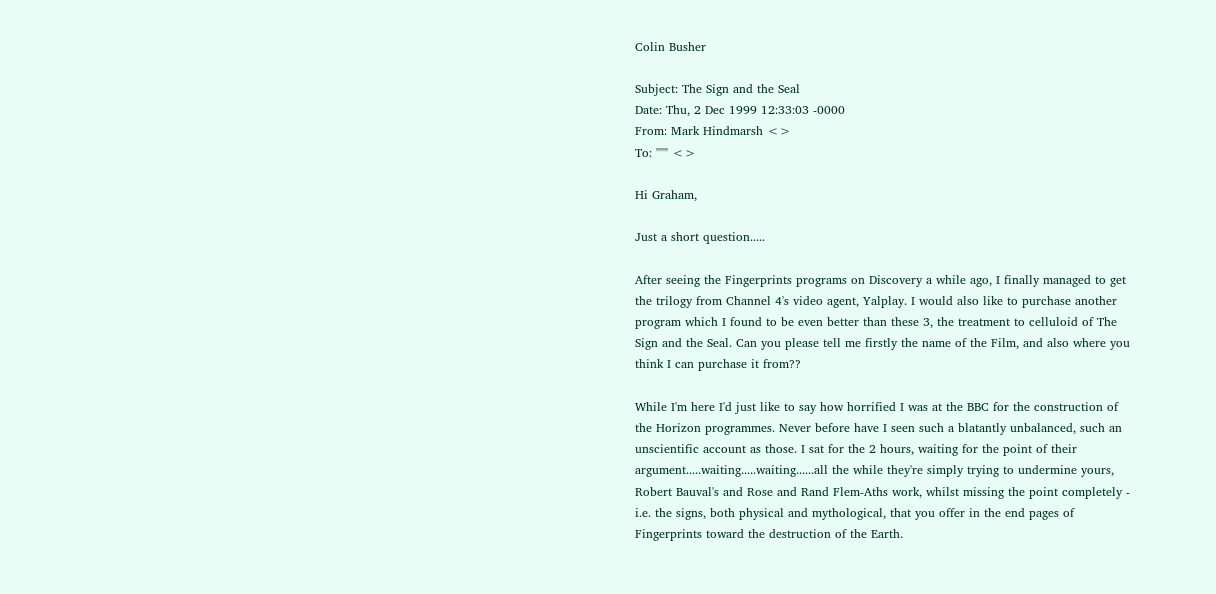Colin Busher

Subject: The Sign and the Seal
Date: Thu, 2 Dec 1999 12:33:03 -0000
From: Mark Hindmarsh <>
To: "''" <>

Hi Graham,

Just a short question.....

After seeing the Fingerprints programs on Discovery a while ago, I finally managed to get the trilogy from Channel 4's video agent, Yalplay. I would also like to purchase another program which I found to be even better than these 3, the treatment to celluloid of The Sign and the Seal. Can you please tell me firstly the name of the Film, and also where you think I can purchase it from??

While I'm here I'd just like to say how horrified I was at the BBC for the construction of the Horizon programmes. Never before have I seen such a blatantly unbalanced, such an unscientific account as those. I sat for the 2 hours, waiting for the point of their argument.....waiting.....waiting......all the while they're simply trying to undermine yours, Robert Bauval's and Rose and Rand Flem-Aths work, whilst missing the point completely - i.e. the signs, both physical and mythological, that you offer in the end pages of Fingerprints toward the destruction of the Earth.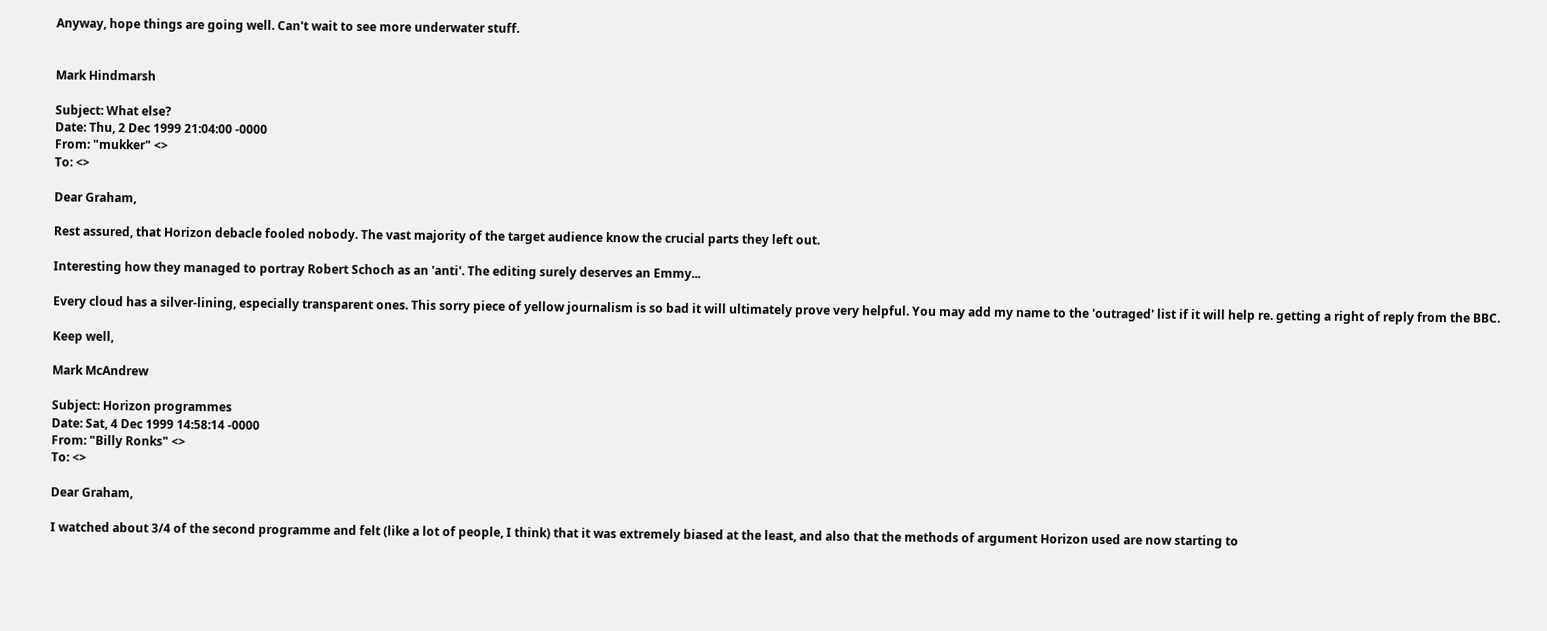Anyway, hope things are going well. Can't wait to see more underwater stuff.


Mark Hindmarsh

Subject: What else?
Date: Thu, 2 Dec 1999 21:04:00 -0000
From: "mukker" <>
To: <>

Dear Graham,

Rest assured, that Horizon debacle fooled nobody. The vast majority of the target audience know the crucial parts they left out.

Interesting how they managed to portray Robert Schoch as an 'anti'. The editing surely deserves an Emmy...

Every cloud has a silver-lining, especially transparent ones. This sorry piece of yellow journalism is so bad it will ultimately prove very helpful. You may add my name to the 'outraged' list if it will help re. getting a right of reply from the BBC.

Keep well,

Mark McAndrew

Subject: Horizon programmes
Date: Sat, 4 Dec 1999 14:58:14 -0000
From: "Billy Ronks" <>
To: <>

Dear Graham,

I watched about 3/4 of the second programme and felt (like a lot of people, I think) that it was extremely biased at the least, and also that the methods of argument Horizon used are now starting to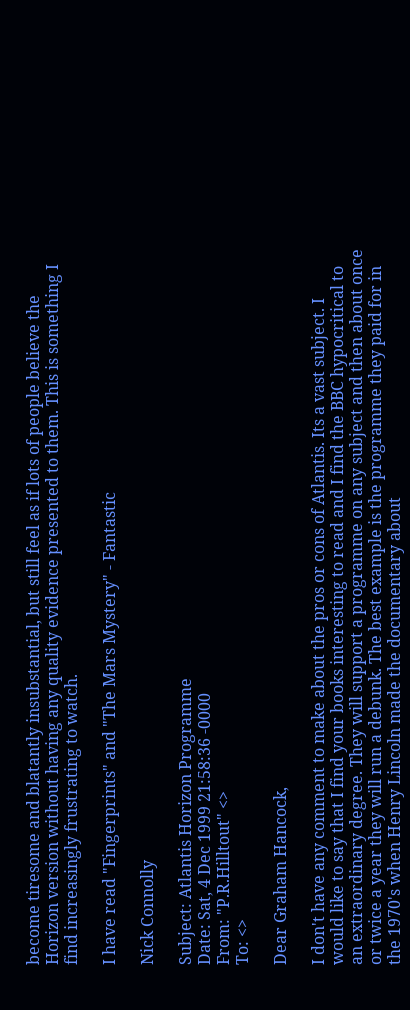become tiresome and blatantly insubstantial, but still feel as if lots of people believe the Horizon version without having any quality evidence presented to them. This is something I find increasingly frustrating to watch.

I have read "Fingerprints" and "The Mars Mystery" - Fantastic

Nick Connolly

Subject: Atlantis Horizon Programme
Date: Sat, 4 Dec 1999 21:58:36 -0000
From: "P.R.Hilltout" <>
To: <>

Dear Graham Hancock,

I don't have any comment to make about the pros or cons of Atlantis. Its a vast subject. I would like to say that I find your books interesting to read and I find the BBC hypocritical to an extraordinary degree. They will support a programme on any subject and then about once or twice a year they will run a debunk. The best example is the programme they paid for in the 1970's when Henry Lincoln made the documentary about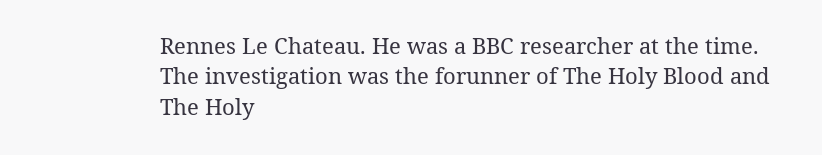Rennes Le Chateau. He was a BBC researcher at the time. The investigation was the forunner of The Holy Blood and The Holy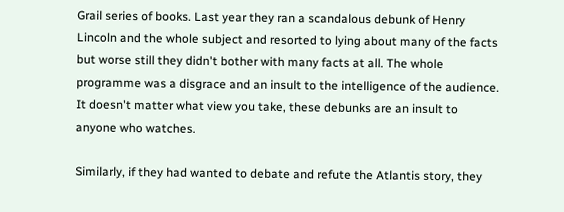Grail series of books. Last year they ran a scandalous debunk of Henry Lincoln and the whole subject and resorted to lying about many of the facts but worse still they didn't bother with many facts at all. The whole programme was a disgrace and an insult to the intelligence of the audience. It doesn't matter what view you take, these debunks are an insult to anyone who watches.

Similarly, if they had wanted to debate and refute the Atlantis story, they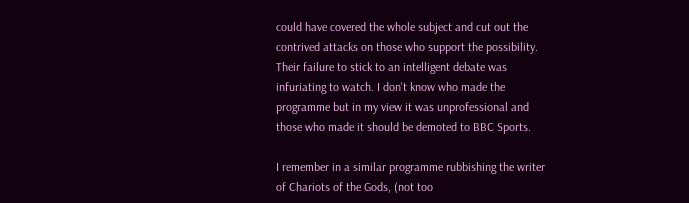could have covered the whole subject and cut out the contrived attacks on those who support the possibility. Their failure to stick to an intelligent debate was infuriating to watch. I don't know who made the programme but in my view it was unprofessional and those who made it should be demoted to BBC Sports.

I remember in a similar programme rubbishing the writer of Chariots of the Gods, (not too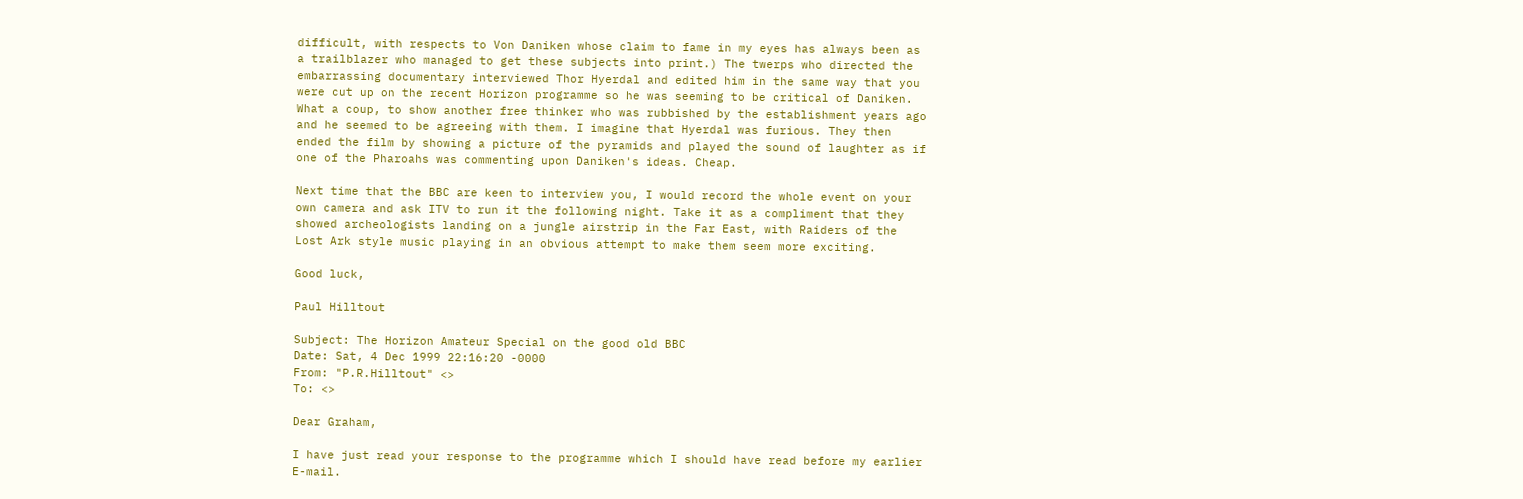difficult, with respects to Von Daniken whose claim to fame in my eyes has always been as a trailblazer who managed to get these subjects into print.) The twerps who directed the embarrassing documentary interviewed Thor Hyerdal and edited him in the same way that you were cut up on the recent Horizon programme so he was seeming to be critical of Daniken. What a coup, to show another free thinker who was rubbished by the establishment years ago and he seemed to be agreeing with them. I imagine that Hyerdal was furious. They then ended the film by showing a picture of the pyramids and played the sound of laughter as if one of the Pharoahs was commenting upon Daniken's ideas. Cheap.

Next time that the BBC are keen to interview you, I would record the whole event on your own camera and ask ITV to run it the following night. Take it as a compliment that they showed archeologists landing on a jungle airstrip in the Far East, with Raiders of the Lost Ark style music playing in an obvious attempt to make them seem more exciting.

Good luck,

Paul Hilltout

Subject: The Horizon Amateur Special on the good old BBC
Date: Sat, 4 Dec 1999 22:16:20 -0000
From: "P.R.Hilltout" <>
To: <>

Dear Graham,

I have just read your response to the programme which I should have read before my earlier E-mail.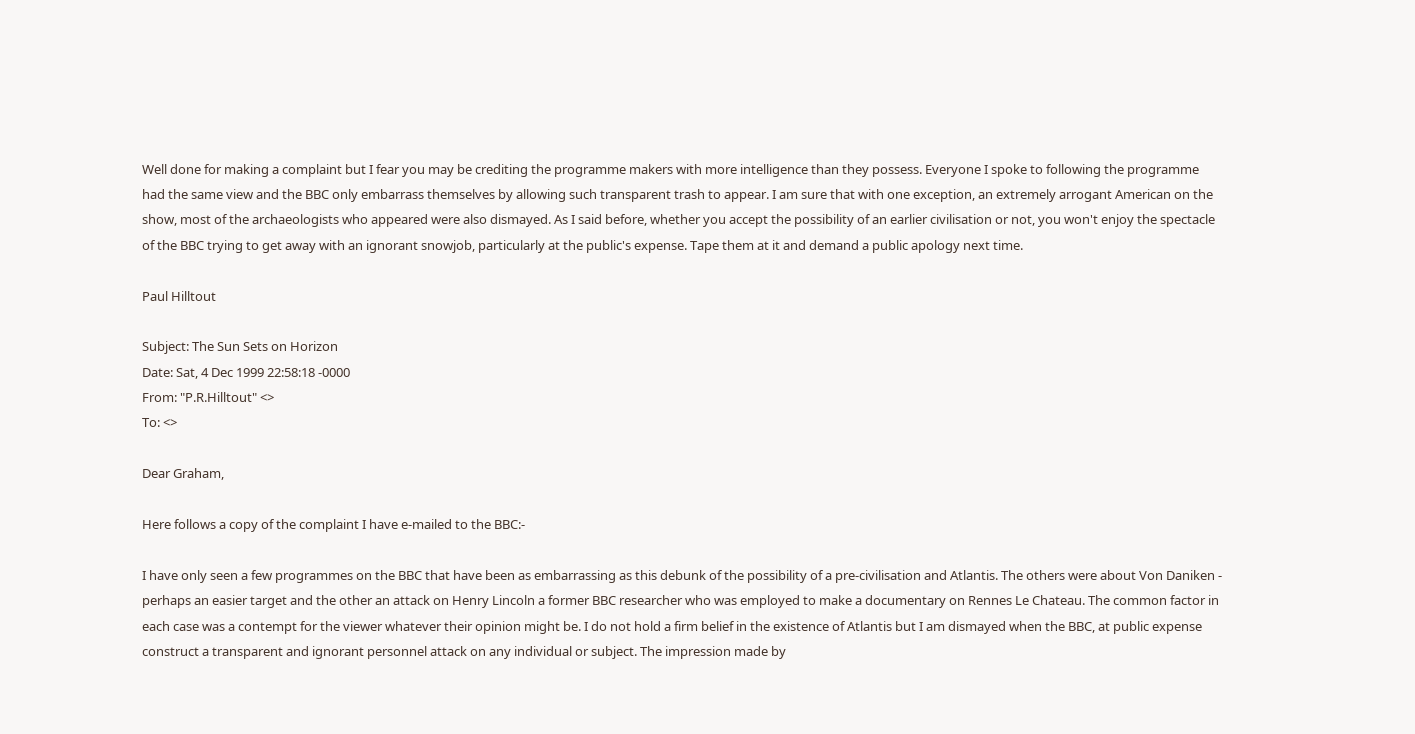Well done for making a complaint but I fear you may be crediting the programme makers with more intelligence than they possess. Everyone I spoke to following the programme had the same view and the BBC only embarrass themselves by allowing such transparent trash to appear. I am sure that with one exception, an extremely arrogant American on the show, most of the archaeologists who appeared were also dismayed. As I said before, whether you accept the possibility of an earlier civilisation or not, you won't enjoy the spectacle of the BBC trying to get away with an ignorant snowjob, particularly at the public's expense. Tape them at it and demand a public apology next time.

Paul Hilltout

Subject: The Sun Sets on Horizon
Date: Sat, 4 Dec 1999 22:58:18 -0000
From: "P.R.Hilltout" <>
To: <>

Dear Graham,

Here follows a copy of the complaint I have e-mailed to the BBC:-

I have only seen a few programmes on the BBC that have been as embarrassing as this debunk of the possibility of a pre-civilisation and Atlantis. The others were about Von Daniken - perhaps an easier target and the other an attack on Henry Lincoln a former BBC researcher who was employed to make a documentary on Rennes Le Chateau. The common factor in each case was a contempt for the viewer whatever their opinion might be. I do not hold a firm belief in the existence of Atlantis but I am dismayed when the BBC, at public expense construct a transparent and ignorant personnel attack on any individual or subject. The impression made by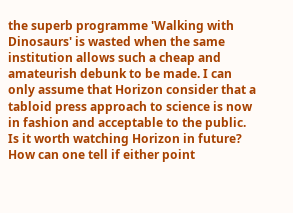the superb programme 'Walking with Dinosaurs' is wasted when the same institution allows such a cheap and amateurish debunk to be made. I can only assume that Horizon consider that a tabloid press approach to science is now in fashion and acceptable to the public. Is it worth watching Horizon in future? How can one tell if either point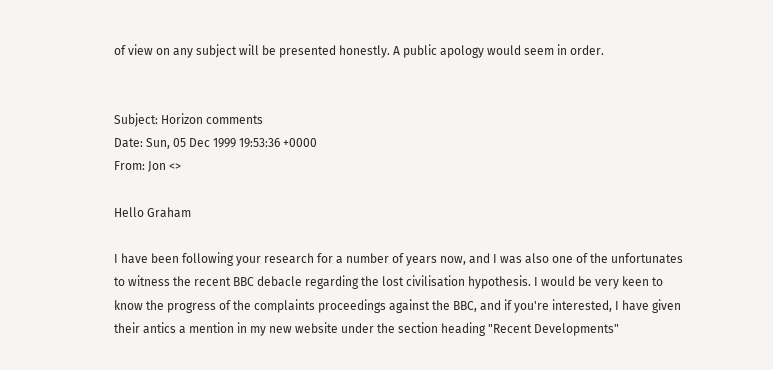of view on any subject will be presented honestly. A public apology would seem in order.


Subject: Horizon comments
Date: Sun, 05 Dec 1999 19:53:36 +0000
From: Jon <>

Hello Graham

I have been following your research for a number of years now, and I was also one of the unfortunates to witness the recent BBC debacle regarding the lost civilisation hypothesis. I would be very keen to know the progress of the complaints proceedings against the BBC, and if you're interested, I have given their antics a mention in my new website under the section heading "Recent Developments"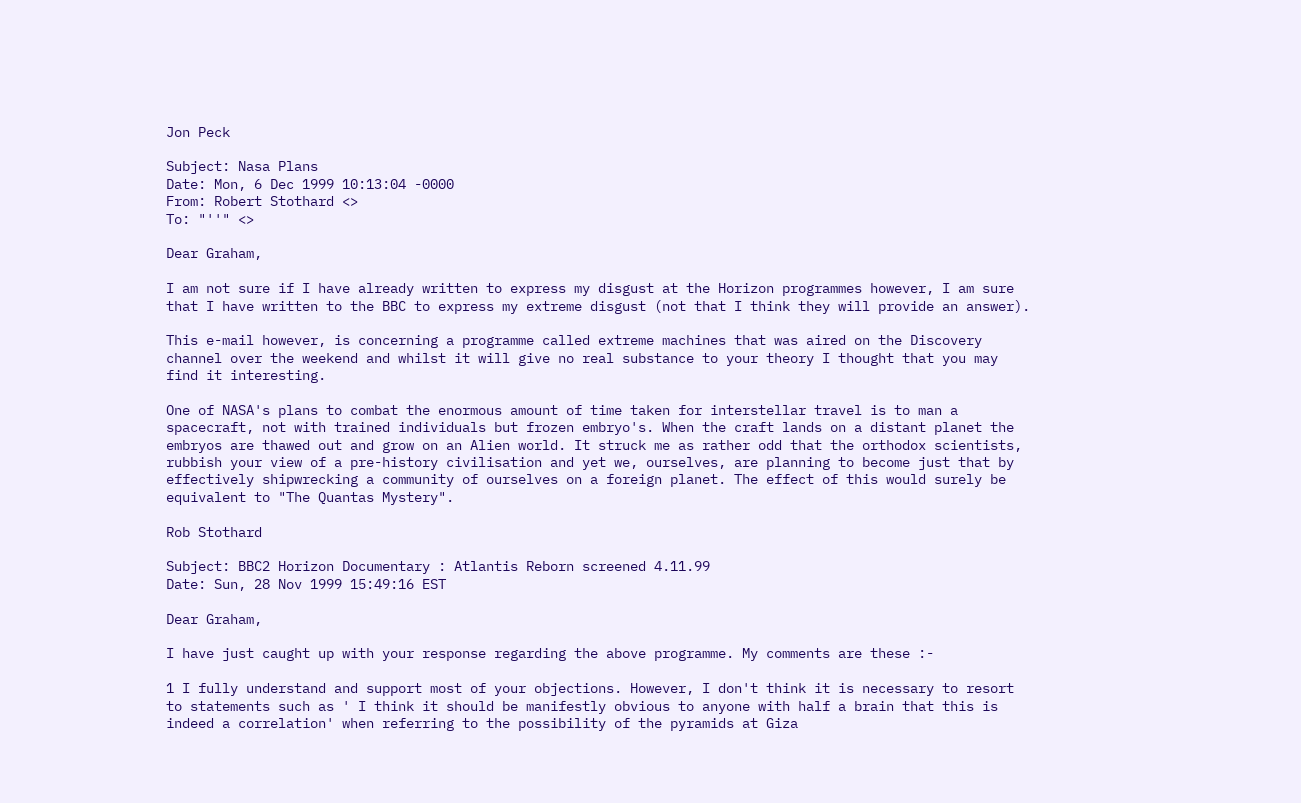Jon Peck

Subject: Nasa Plans
Date: Mon, 6 Dec 1999 10:13:04 -0000
From: Robert Stothard <>
To: "''" <>

Dear Graham,

I am not sure if I have already written to express my disgust at the Horizon programmes however, I am sure that I have written to the BBC to express my extreme disgust (not that I think they will provide an answer).

This e-mail however, is concerning a programme called extreme machines that was aired on the Discovery channel over the weekend and whilst it will give no real substance to your theory I thought that you may find it interesting.

One of NASA's plans to combat the enormous amount of time taken for interstellar travel is to man a spacecraft, not with trained individuals but frozen embryo's. When the craft lands on a distant planet the embryos are thawed out and grow on an Alien world. It struck me as rather odd that the orthodox scientists, rubbish your view of a pre-history civilisation and yet we, ourselves, are planning to become just that by effectively shipwrecking a community of ourselves on a foreign planet. The effect of this would surely be equivalent to "The Quantas Mystery".

Rob Stothard

Subject: BBC2 Horizon Documentary : Atlantis Reborn screened 4.11.99
Date: Sun, 28 Nov 1999 15:49:16 EST

Dear Graham,

I have just caught up with your response regarding the above programme. My comments are these :-

1 I fully understand and support most of your objections. However, I don't think it is necessary to resort to statements such as ' I think it should be manifestly obvious to anyone with half a brain that this is indeed a correlation' when referring to the possibility of the pyramids at Giza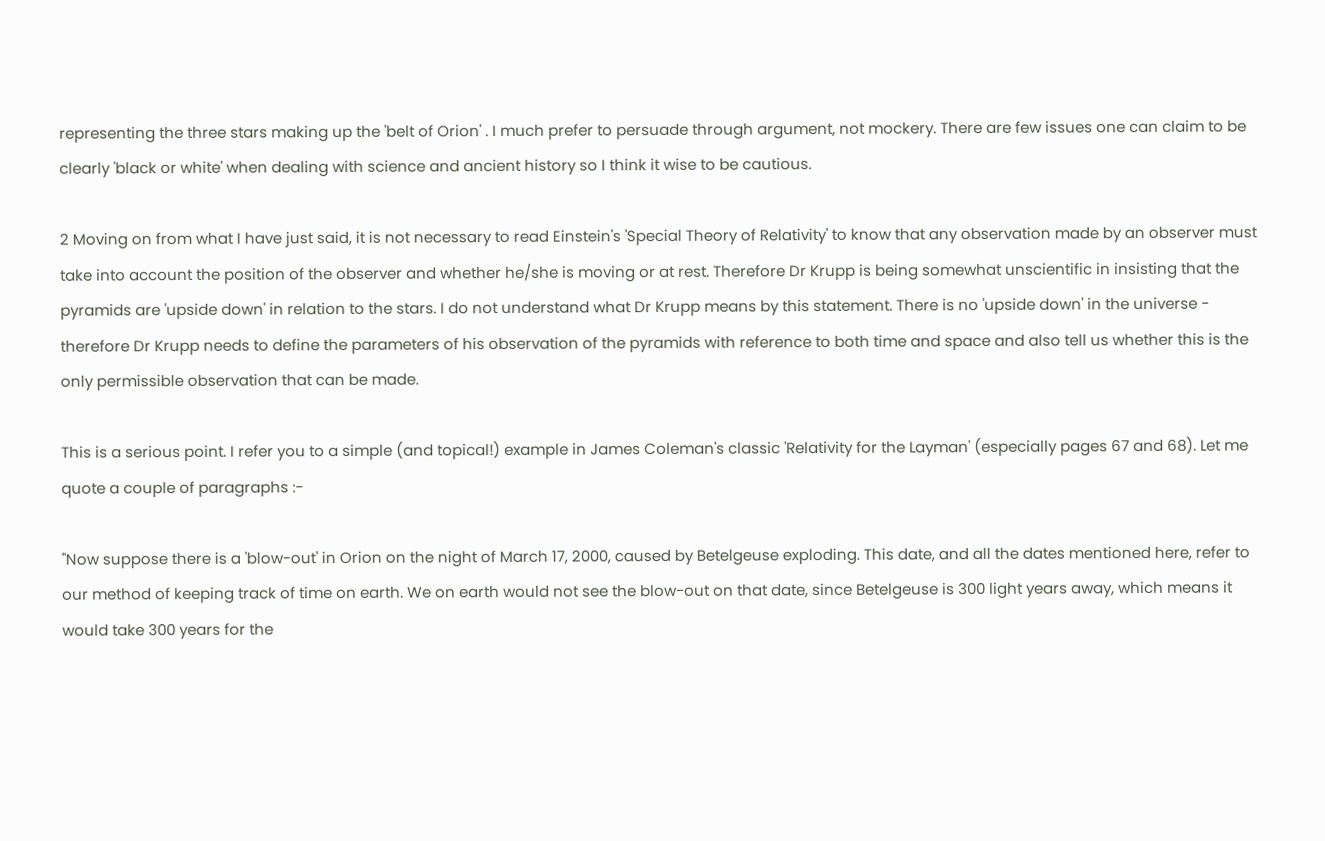representing the three stars making up the 'belt of Orion' . I much prefer to persuade through argument, not mockery. There are few issues one can claim to be clearly 'black or white' when dealing with science and ancient history so I think it wise to be cautious.

2 Moving on from what I have just said, it is not necessary to read Einstein's 'Special Theory of Relativity' to know that any observation made by an observer must take into account the position of the observer and whether he/she is moving or at rest. Therefore Dr Krupp is being somewhat unscientific in insisting that the pyramids are 'upside down' in relation to the stars. I do not understand what Dr Krupp means by this statement. There is no 'upside down' in the universe - therefore Dr Krupp needs to define the parameters of his observation of the pyramids with reference to both time and space and also tell us whether this is the only permissible observation that can be made.

This is a serious point. I refer you to a simple (and topical!) example in James Coleman's classic 'Relativity for the Layman' (especially pages 67 and 68). Let me quote a couple of paragraphs :-

"Now suppose there is a 'blow-out' in Orion on the night of March 17, 2000, caused by Betelgeuse exploding. This date, and all the dates mentioned here, refer to our method of keeping track of time on earth. We on earth would not see the blow-out on that date, since Betelgeuse is 300 light years away, which means it would take 300 years for the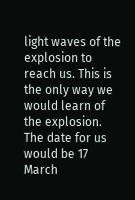light waves of the explosion to reach us. This is the only way we would learn of the explosion. The date for us would be 17 March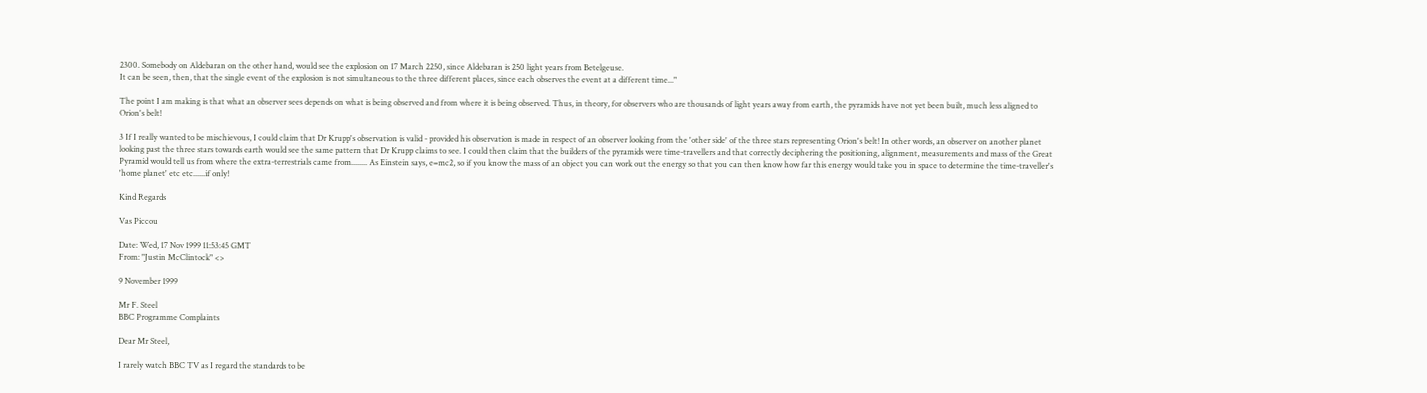2300. Somebody on Aldebaran on the other hand, would see the explosion on 17 March 2250, since Aldebaran is 250 light years from Betelgeuse.
It can be seen, then, that the single event of the explosion is not simultaneous to the three different places, since each observes the event at a different time..."

The point I am making is that what an observer sees depends on what is being observed and from where it is being observed. Thus, in theory, for observers who are thousands of light years away from earth, the pyramids have not yet been built, much less aligned to Orion's belt!

3 If I really wanted to be mischievous, I could claim that Dr Krupp's observation is valid - provided his observation is made in respect of an observer looking from the 'other side' of the three stars representing Orion's belt! In other words, an observer on another planet looking past the three stars towards earth would see the same pattern that Dr Krupp claims to see. I could then claim that the builders of the pyramids were time-travellers and that correctly deciphering the positioning, alignment, measurements and mass of the Great Pyramid would tell us from where the extra-terrestrials came from........ As Einstein says, e=mc2, so if you know the mass of an object you can work out the energy so that you can then know how far this energy would take you in space to determine the time-traveller's 'home planet' etc etc......if only!

Kind Regards

Vas Piccou

Date: Wed, 17 Nov 1999 11:53:45 GMT
From: "Justin McClintock" <>

9 November 1999

Mr F. Steel
BBC Programme Complaints

Dear Mr Steel,

I rarely watch BBC TV as I regard the standards to be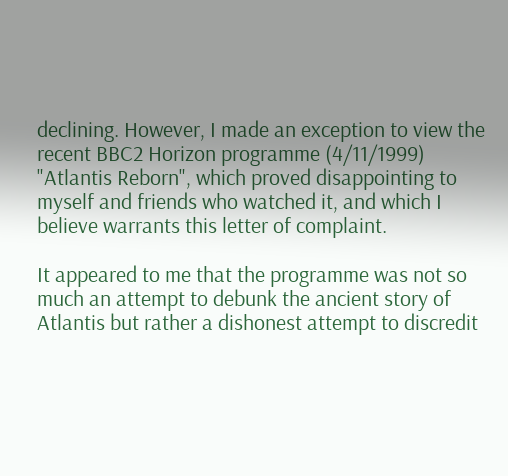declining. However, I made an exception to view the recent BBC2 Horizon programme (4/11/1999) "Atlantis Reborn", which proved disappointing to myself and friends who watched it, and which I believe warrants this letter of complaint.

It appeared to me that the programme was not so much an attempt to debunk the ancient story of Atlantis but rather a dishonest attempt to discredit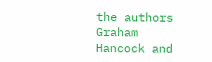the authors Graham Hancock and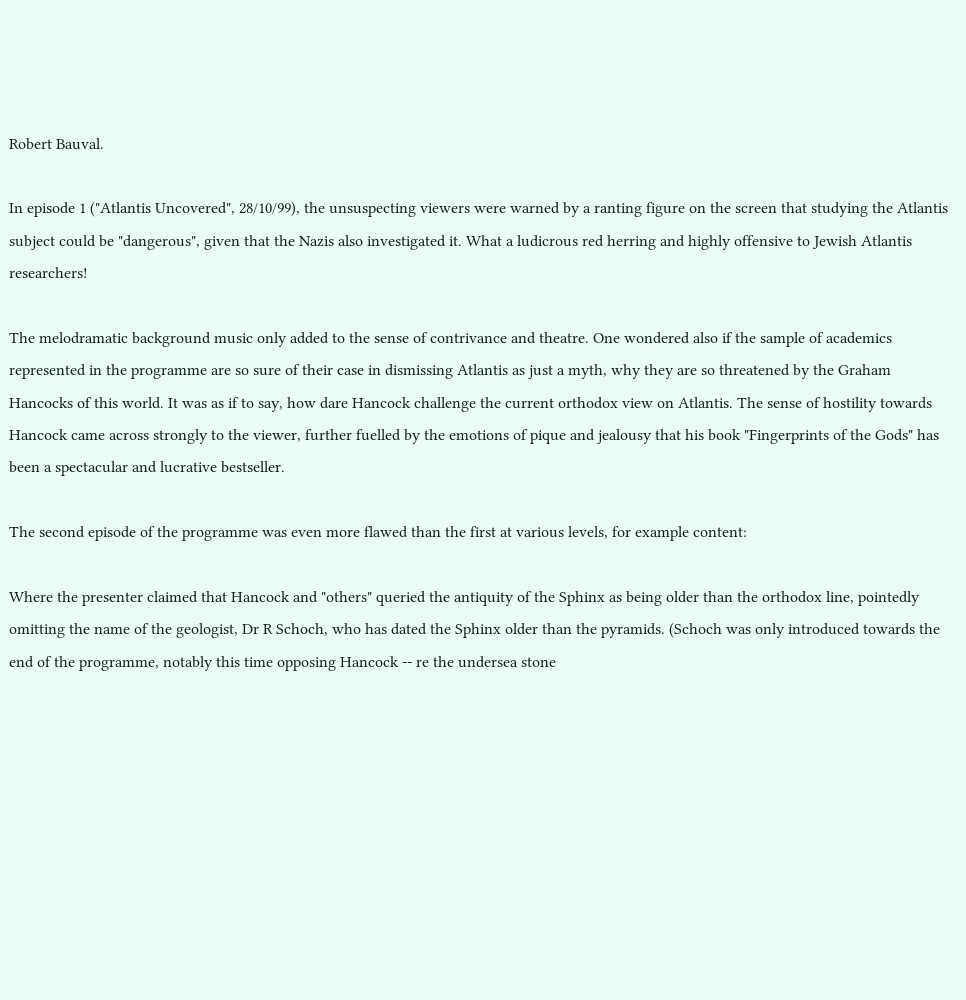Robert Bauval.

In episode 1 ("Atlantis Uncovered", 28/10/99), the unsuspecting viewers were warned by a ranting figure on the screen that studying the Atlantis subject could be "dangerous", given that the Nazis also investigated it. What a ludicrous red herring and highly offensive to Jewish Atlantis researchers!

The melodramatic background music only added to the sense of contrivance and theatre. One wondered also if the sample of academics represented in the programme are so sure of their case in dismissing Atlantis as just a myth, why they are so threatened by the Graham Hancocks of this world. It was as if to say, how dare Hancock challenge the current orthodox view on Atlantis. The sense of hostility towards Hancock came across strongly to the viewer, further fuelled by the emotions of pique and jealousy that his book "Fingerprints of the Gods" has been a spectacular and lucrative bestseller.

The second episode of the programme was even more flawed than the first at various levels, for example content:

Where the presenter claimed that Hancock and "others" queried the antiquity of the Sphinx as being older than the orthodox line, pointedly omitting the name of the geologist, Dr R Schoch, who has dated the Sphinx older than the pyramids. (Schoch was only introduced towards the end of the programme, notably this time opposing Hancock -- re the undersea stone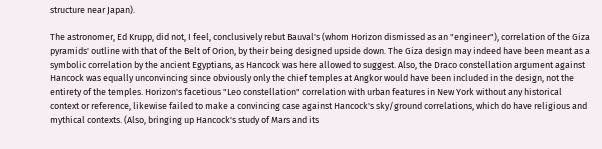structure near Japan).

The astronomer, Ed Krupp, did not, I feel, conclusively rebut Bauval's (whom Horizon dismissed as an "engineer"), correlation of the Giza pyramids' outline with that of the Belt of Orion, by their being designed upside down. The Giza design may indeed have been meant as a symbolic correlation by the ancient Egyptians, as Hancock was here allowed to suggest. Also, the Draco constellation argument against Hancock was equally unconvincing since obviously only the chief temples at Angkor would have been included in the design, not the entirety of the temples. Horizon's facetious "Leo constellation" correlation with urban features in New York without any historical context or reference, likewise failed to make a convincing case against Hancock's sky/ground correlations, which do have religious and mythical contexts. (Also, bringing up Hancock's study of Mars and its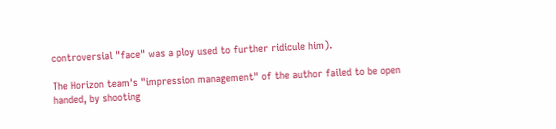controversial "face" was a ploy used to further ridicule him).

The Horizon team's "impression management" of the author failed to be open handed, by shooting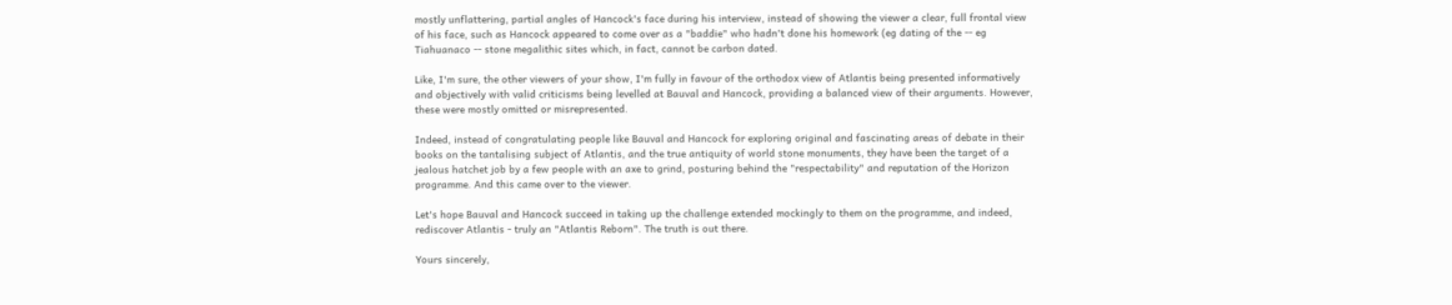mostly unflattering, partial angles of Hancock's face during his interview, instead of showing the viewer a clear, full frontal view of his face, such as Hancock appeared to come over as a "baddie" who hadn't done his homework (eg dating of the -- eg Tiahuanaco -- stone megalithic sites which, in fact, cannot be carbon dated.

Like, I'm sure, the other viewers of your show, I'm fully in favour of the orthodox view of Atlantis being presented informatively and objectively with valid criticisms being levelled at Bauval and Hancock, providing a balanced view of their arguments. However, these were mostly omitted or misrepresented.

Indeed, instead of congratulating people like Bauval and Hancock for exploring original and fascinating areas of debate in their books on the tantalising subject of Atlantis, and the true antiquity of world stone monuments, they have been the target of a jealous hatchet job by a few people with an axe to grind, posturing behind the "respectability" and reputation of the Horizon programme. And this came over to the viewer.

Let's hope Bauval and Hancock succeed in taking up the challenge extended mockingly to them on the programme, and indeed, rediscover Atlantis - truly an "Atlantis Reborn". The truth is out there.

Yours sincerely,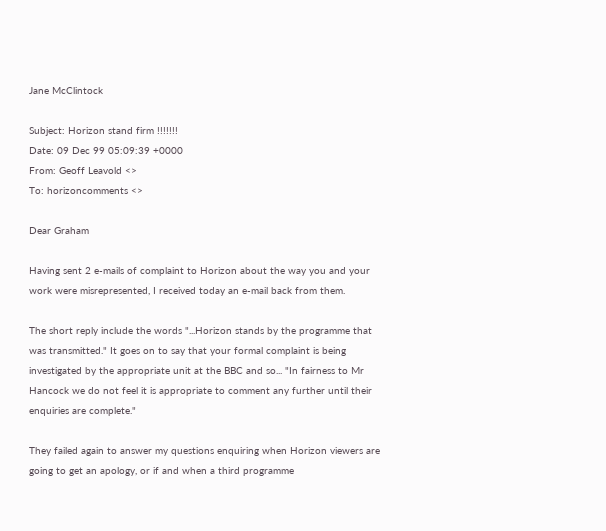Jane McClintock

Subject: Horizon stand firm !!!!!!!
Date: 09 Dec 99 05:09:39 +0000
From: Geoff Leavold <>
To: horizoncomments <>

Dear Graham

Having sent 2 e-mails of complaint to Horizon about the way you and your work were misrepresented, I received today an e-mail back from them.

The short reply include the words "...Horizon stands by the programme that was transmitted." It goes on to say that your formal complaint is being investigated by the appropriate unit at the BBC and so... "In fairness to Mr Hancock we do not feel it is appropriate to comment any further until their enquiries are complete."

They failed again to answer my questions enquiring when Horizon viewers are going to get an apology, or if and when a third programme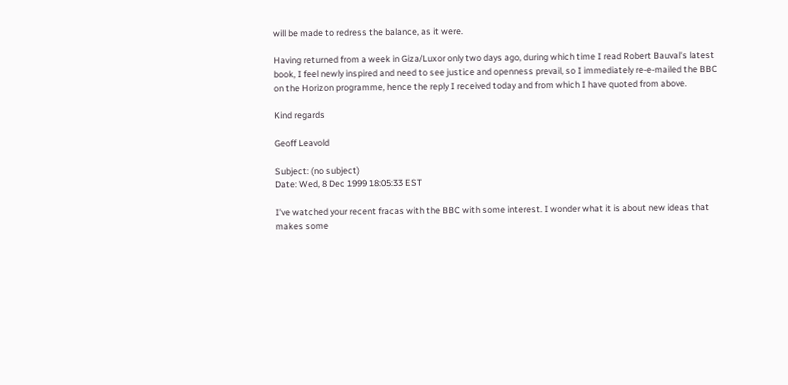will be made to redress the balance, as it were.

Having returned from a week in Giza/Luxor only two days ago, during which time I read Robert Bauval's latest book, I feel newly inspired and need to see justice and openness prevail, so I immediately re-e-mailed the BBC on the Horizon programme, hence the reply I received today and from which I have quoted from above.

Kind regards

Geoff Leavold

Subject: (no subject)
Date: Wed, 8 Dec 1999 18:05:33 EST

I've watched your recent fracas with the BBC with some interest. I wonder what it is about new ideas that makes some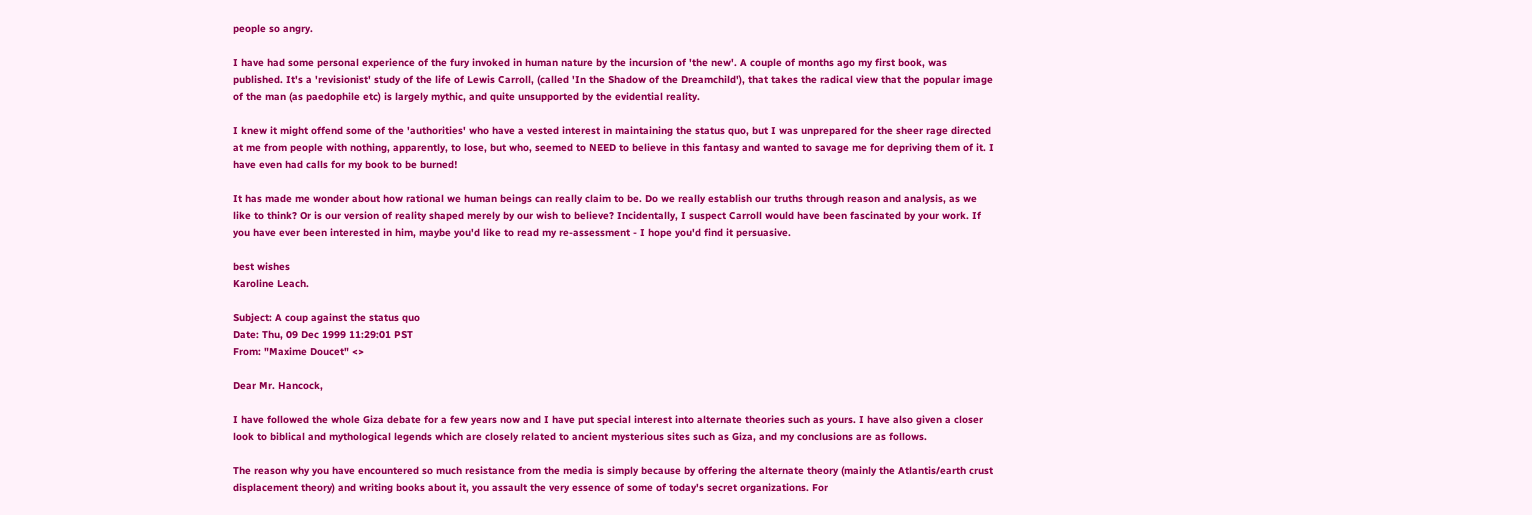people so angry.

I have had some personal experience of the fury invoked in human nature by the incursion of 'the new'. A couple of months ago my first book, was published. It's a 'revisionist' study of the life of Lewis Carroll, (called 'In the Shadow of the Dreamchild'), that takes the radical view that the popular image of the man (as paedophile etc) is largely mythic, and quite unsupported by the evidential reality.

I knew it might offend some of the 'authorities' who have a vested interest in maintaining the status quo, but I was unprepared for the sheer rage directed at me from people with nothing, apparently, to lose, but who, seemed to NEED to believe in this fantasy and wanted to savage me for depriving them of it. I have even had calls for my book to be burned!

It has made me wonder about how rational we human beings can really claim to be. Do we really establish our truths through reason and analysis, as we like to think? Or is our version of reality shaped merely by our wish to believe? Incidentally, I suspect Carroll would have been fascinated by your work. If you have ever been interested in him, maybe you'd like to read my re-assessment - I hope you'd find it persuasive.

best wishes
Karoline Leach.

Subject: A coup against the status quo
Date: Thu, 09 Dec 1999 11:29:01 PST
From: "Maxime Doucet" <>

Dear Mr. Hancock,

I have followed the whole Giza debate for a few years now and I have put special interest into alternate theories such as yours. I have also given a closer look to biblical and mythological legends which are closely related to ancient mysterious sites such as Giza, and my conclusions are as follows.

The reason why you have encountered so much resistance from the media is simply because by offering the alternate theory (mainly the Atlantis/earth crust displacement theory) and writing books about it, you assault the very essence of some of today's secret organizations. For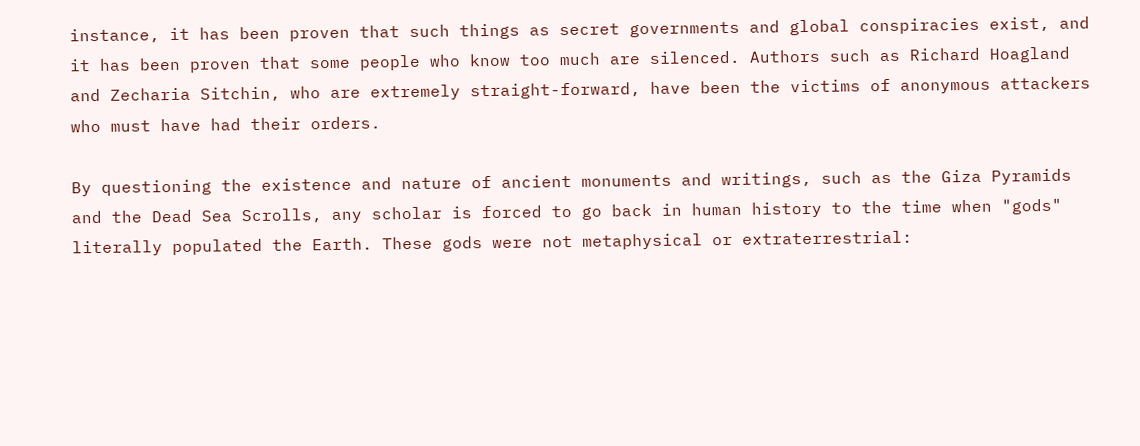instance, it has been proven that such things as secret governments and global conspiracies exist, and it has been proven that some people who know too much are silenced. Authors such as Richard Hoagland and Zecharia Sitchin, who are extremely straight-forward, have been the victims of anonymous attackers who must have had their orders.

By questioning the existence and nature of ancient monuments and writings, such as the Giza Pyramids and the Dead Sea Scrolls, any scholar is forced to go back in human history to the time when "gods" literally populated the Earth. These gods were not metaphysical or extraterrestrial: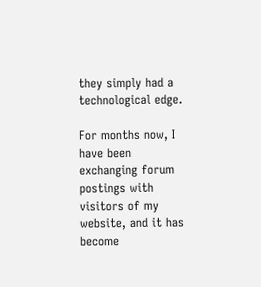they simply had a technological edge.

For months now, I have been exchanging forum postings with visitors of my website, and it has become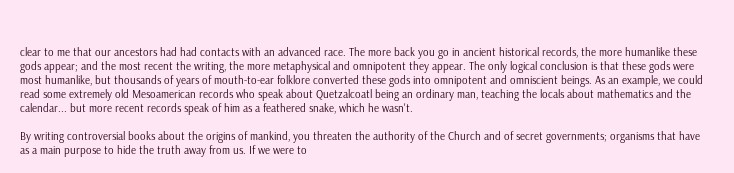clear to me that our ancestors had had contacts with an advanced race. The more back you go in ancient historical records, the more humanlike these gods appear; and the most recent the writing, the more metaphysical and omnipotent they appear. The only logical conclusion is that these gods were most humanlike, but thousands of years of mouth-to-ear folklore converted these gods into omnipotent and omniscient beings. As an example, we could read some extremely old Mesoamerican records who speak about Quetzalcoatl being an ordinary man, teaching the locals about mathematics and the calendar... but more recent records speak of him as a feathered snake, which he wasn't.

By writing controversial books about the origins of mankind, you threaten the authority of the Church and of secret governments; organisms that have as a main purpose to hide the truth away from us. If we were to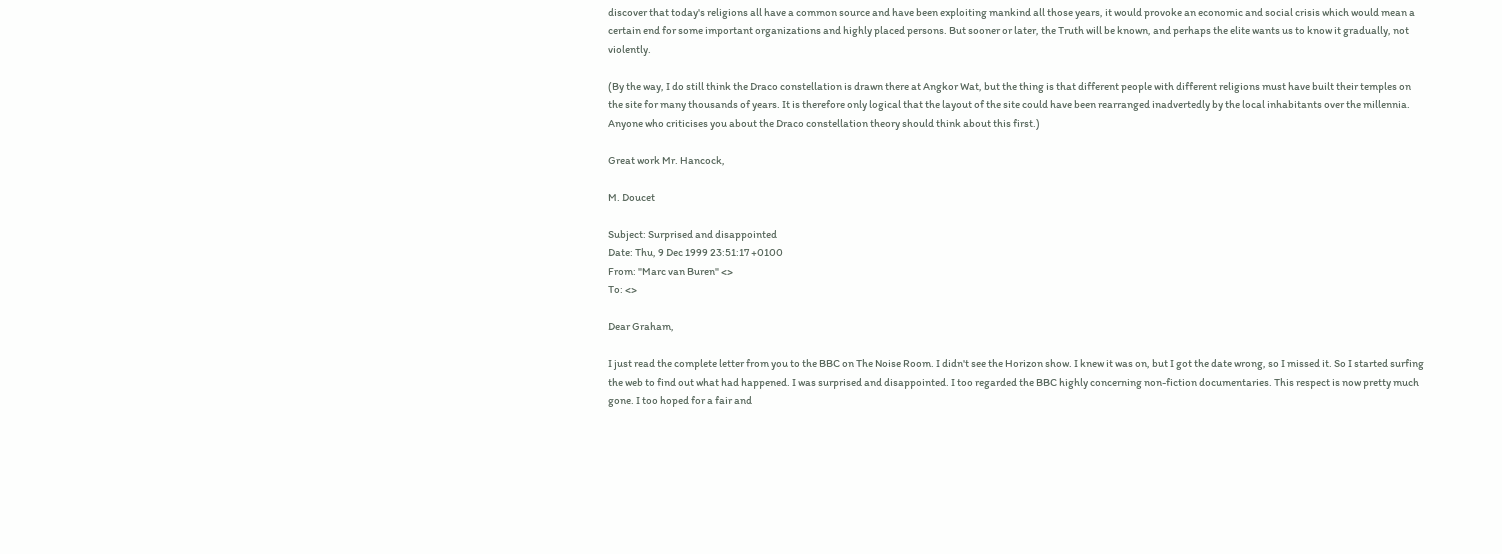discover that today's religions all have a common source and have been exploiting mankind all those years, it would provoke an economic and social crisis which would mean a certain end for some important organizations and highly placed persons. But sooner or later, the Truth will be known, and perhaps the elite wants us to know it gradually, not violently.

(By the way, I do still think the Draco constellation is drawn there at Angkor Wat, but the thing is that different people with different religions must have built their temples on the site for many thousands of years. It is therefore only logical that the layout of the site could have been rearranged inadvertedly by the local inhabitants over the millennia. Anyone who criticises you about the Draco constellation theory should think about this first.)

Great work Mr. Hancock,

M. Doucet

Subject: Surprised and disappointed
Date: Thu, 9 Dec 1999 23:51:17 +0100
From: "Marc van Buren" <>
To: <>

Dear Graham,

I just read the complete letter from you to the BBC on The Noise Room. I didn't see the Horizon show. I knew it was on, but I got the date wrong, so I missed it. So I started surfing the web to find out what had happened. I was surprised and disappointed. I too regarded the BBC highly concerning non-fiction documentaries. This respect is now pretty much gone. I too hoped for a fair and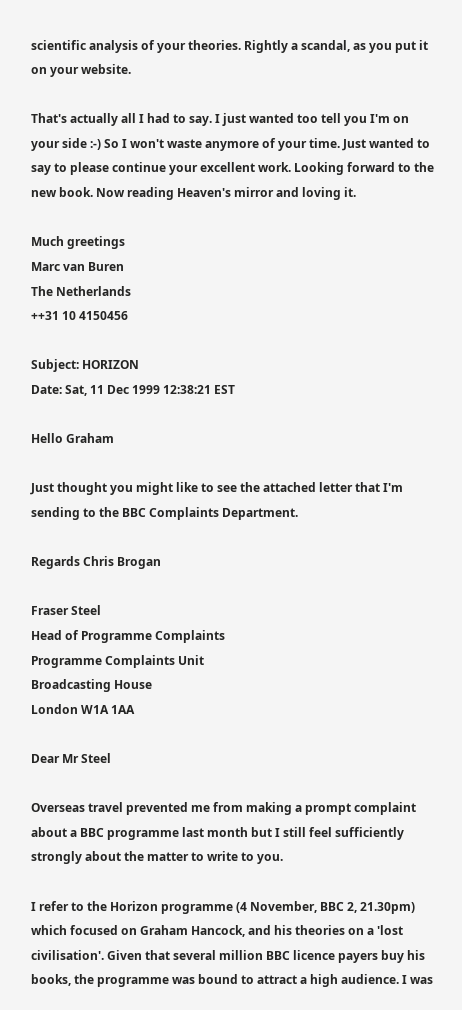scientific analysis of your theories. Rightly a scandal, as you put it on your website.

That's actually all I had to say. I just wanted too tell you I'm on your side :-) So I won't waste anymore of your time. Just wanted to say to please continue your excellent work. Looking forward to the new book. Now reading Heaven's mirror and loving it.

Much greetings
Marc van Buren
The Netherlands
++31 10 4150456

Subject: HORIZON
Date: Sat, 11 Dec 1999 12:38:21 EST

Hello Graham

Just thought you might like to see the attached letter that I'm sending to the BBC Complaints Department.

Regards Chris Brogan

Fraser Steel
Head of Programme Complaints
Programme Complaints Unit
Broadcasting House
London W1A 1AA

Dear Mr Steel

Overseas travel prevented me from making a prompt complaint about a BBC programme last month but I still feel sufficiently strongly about the matter to write to you.

I refer to the Horizon programme (4 November, BBC 2, 21.30pm) which focused on Graham Hancock, and his theories on a 'lost civilisation'. Given that several million BBC licence payers buy his books, the programme was bound to attract a high audience. I was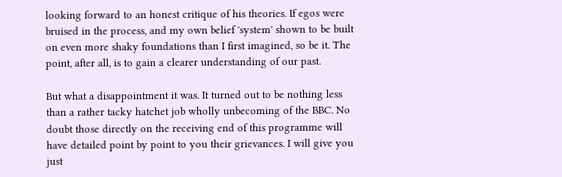looking forward to an honest critique of his theories. If egos were bruised in the process, and my own belief 'system' shown to be built on even more shaky foundations than I first imagined, so be it. The point, after all, is to gain a clearer understanding of our past.

But what a disappointment it was. It turned out to be nothing less than a rather tacky hatchet job wholly unbecoming of the BBC. No doubt those directly on the receiving end of this programme will have detailed point by point to you their grievances. I will give you just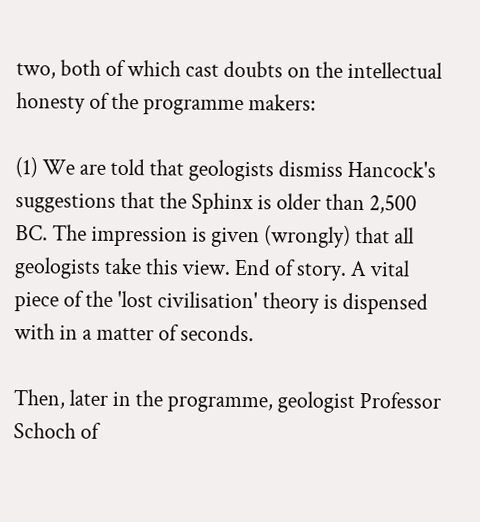two, both of which cast doubts on the intellectual honesty of the programme makers:

(1) We are told that geologists dismiss Hancock's suggestions that the Sphinx is older than 2,500 BC. The impression is given (wrongly) that all geologists take this view. End of story. A vital piece of the 'lost civilisation' theory is dispensed with in a matter of seconds.

Then, later in the programme, geologist Professor Schoch of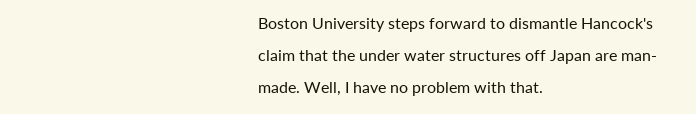Boston University steps forward to dismantle Hancock's claim that the under water structures off Japan are man-made. Well, I have no problem with that.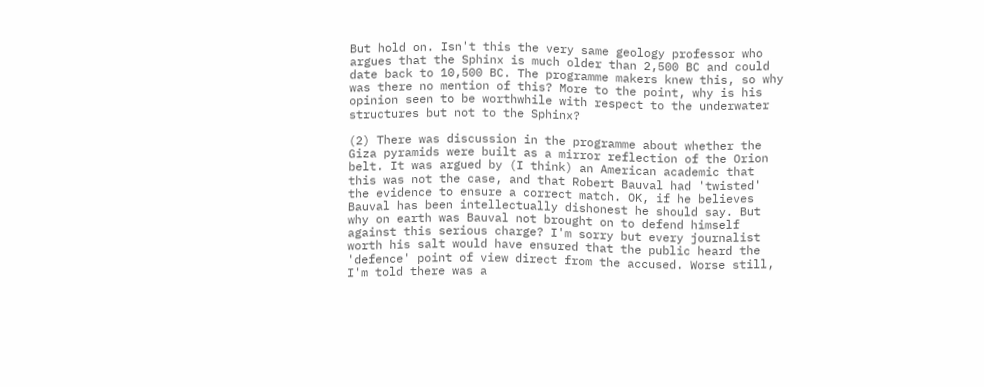But hold on. Isn't this the very same geology professor who argues that the Sphinx is much older than 2,500 BC and could date back to 10,500 BC. The programme makers knew this, so why was there no mention of this? More to the point, why is his opinion seen to be worthwhile with respect to the underwater structures but not to the Sphinx?

(2) There was discussion in the programme about whether the Giza pyramids were built as a mirror reflection of the Orion belt. It was argued by (I think) an American academic that this was not the case, and that Robert Bauval had 'twisted' the evidence to ensure a correct match. OK, if he believes Bauval has been intellectually dishonest he should say. But why on earth was Bauval not brought on to defend himself against this serious charge? I'm sorry but every journalist worth his salt would have ensured that the public heard the 'defence' point of view direct from the accused. Worse still, I'm told there was a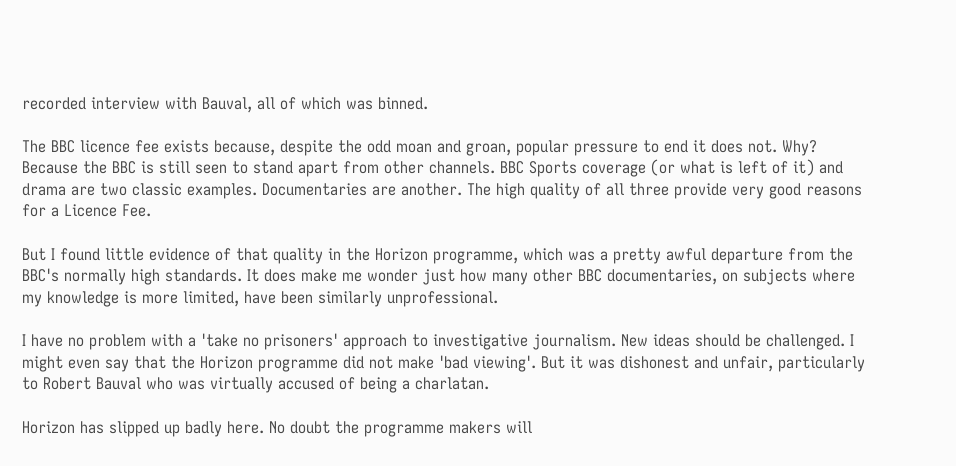recorded interview with Bauval, all of which was binned.

The BBC licence fee exists because, despite the odd moan and groan, popular pressure to end it does not. Why? Because the BBC is still seen to stand apart from other channels. BBC Sports coverage (or what is left of it) and drama are two classic examples. Documentaries are another. The high quality of all three provide very good reasons for a Licence Fee.

But I found little evidence of that quality in the Horizon programme, which was a pretty awful departure from the BBC's normally high standards. It does make me wonder just how many other BBC documentaries, on subjects where my knowledge is more limited, have been similarly unprofessional.

I have no problem with a 'take no prisoners' approach to investigative journalism. New ideas should be challenged. I might even say that the Horizon programme did not make 'bad viewing'. But it was dishonest and unfair, particularly to Robert Bauval who was virtually accused of being a charlatan.

Horizon has slipped up badly here. No doubt the programme makers will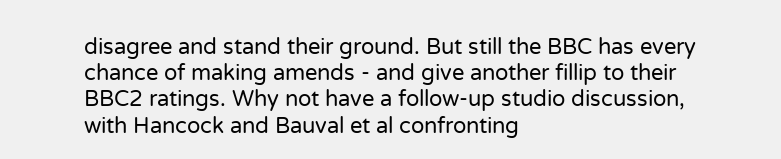disagree and stand their ground. But still the BBC has every chance of making amends - and give another fillip to their BBC2 ratings. Why not have a follow-up studio discussion, with Hancock and Bauval et al confronting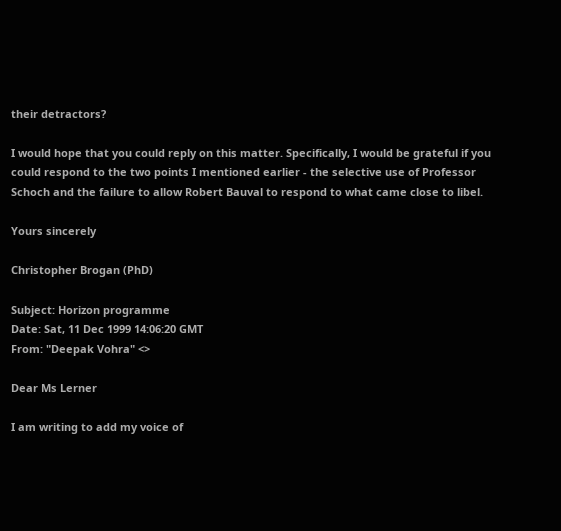their detractors?

I would hope that you could reply on this matter. Specifically, I would be grateful if you could respond to the two points I mentioned earlier - the selective use of Professor Schoch and the failure to allow Robert Bauval to respond to what came close to libel.

Yours sincerely

Christopher Brogan (PhD)

Subject: Horizon programme
Date: Sat, 11 Dec 1999 14:06:20 GMT
From: "Deepak Vohra" <>

Dear Ms Lerner

I am writing to add my voice of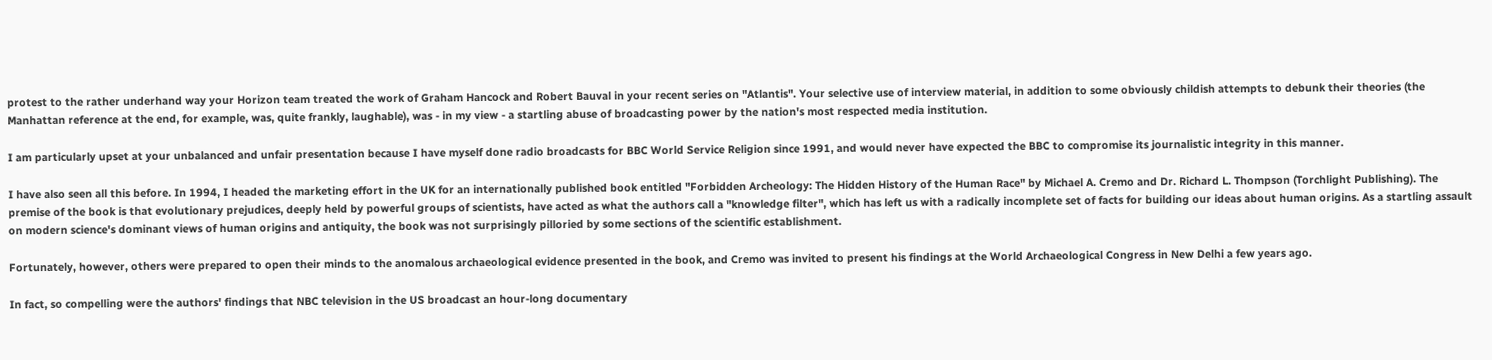protest to the rather underhand way your Horizon team treated the work of Graham Hancock and Robert Bauval in your recent series on "Atlantis". Your selective use of interview material, in addition to some obviously childish attempts to debunk their theories (the Manhattan reference at the end, for example, was, quite frankly, laughable), was - in my view - a startling abuse of broadcasting power by the nation's most respected media institution.

I am particularly upset at your unbalanced and unfair presentation because I have myself done radio broadcasts for BBC World Service Religion since 1991, and would never have expected the BBC to compromise its journalistic integrity in this manner.

I have also seen all this before. In 1994, I headed the marketing effort in the UK for an internationally published book entitled "Forbidden Archeology: The Hidden History of the Human Race" by Michael A. Cremo and Dr. Richard L. Thompson (Torchlight Publishing). The premise of the book is that evolutionary prejudices, deeply held by powerful groups of scientists, have acted as what the authors call a "knowledge filter", which has left us with a radically incomplete set of facts for building our ideas about human origins. As a startling assault on modern science's dominant views of human origins and antiquity, the book was not surprisingly pilloried by some sections of the scientific establishment.

Fortunately, however, others were prepared to open their minds to the anomalous archaeological evidence presented in the book, and Cremo was invited to present his findings at the World Archaeological Congress in New Delhi a few years ago.

In fact, so compelling were the authors' findings that NBC television in the US broadcast an hour-long documentary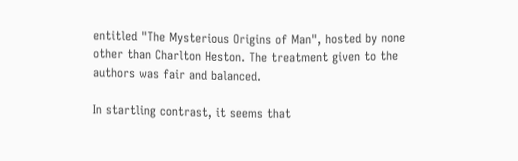entitled "The Mysterious Origins of Man", hosted by none other than Charlton Heston. The treatment given to the authors was fair and balanced.

In startling contrast, it seems that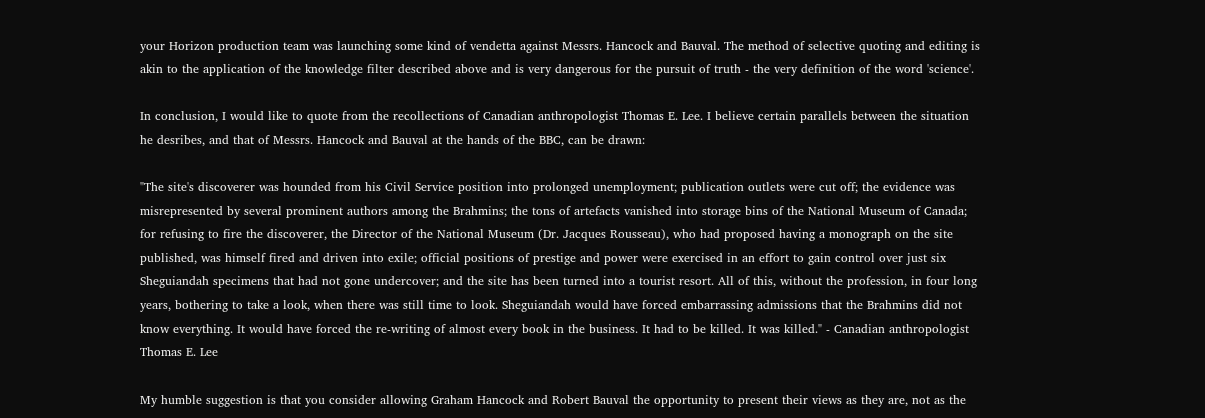your Horizon production team was launching some kind of vendetta against Messrs. Hancock and Bauval. The method of selective quoting and editing is akin to the application of the knowledge filter described above and is very dangerous for the pursuit of truth - the very definition of the word 'science'.

In conclusion, I would like to quote from the recollections of Canadian anthropologist Thomas E. Lee. I believe certain parallels between the situation he desribes, and that of Messrs. Hancock and Bauval at the hands of the BBC, can be drawn:

"The site's discoverer was hounded from his Civil Service position into prolonged unemployment; publication outlets were cut off; the evidence was misrepresented by several prominent authors among the Brahmins; the tons of artefacts vanished into storage bins of the National Museum of Canada; for refusing to fire the discoverer, the Director of the National Museum (Dr. Jacques Rousseau), who had proposed having a monograph on the site published, was himself fired and driven into exile; official positions of prestige and power were exercised in an effort to gain control over just six Sheguiandah specimens that had not gone undercover; and the site has been turned into a tourist resort. All of this, without the profession, in four long years, bothering to take a look, when there was still time to look. Sheguiandah would have forced embarrassing admissions that the Brahmins did not know everything. It would have forced the re-writing of almost every book in the business. It had to be killed. It was killed." - Canadian anthropologist Thomas E. Lee

My humble suggestion is that you consider allowing Graham Hancock and Robert Bauval the opportunity to present their views as they are, not as the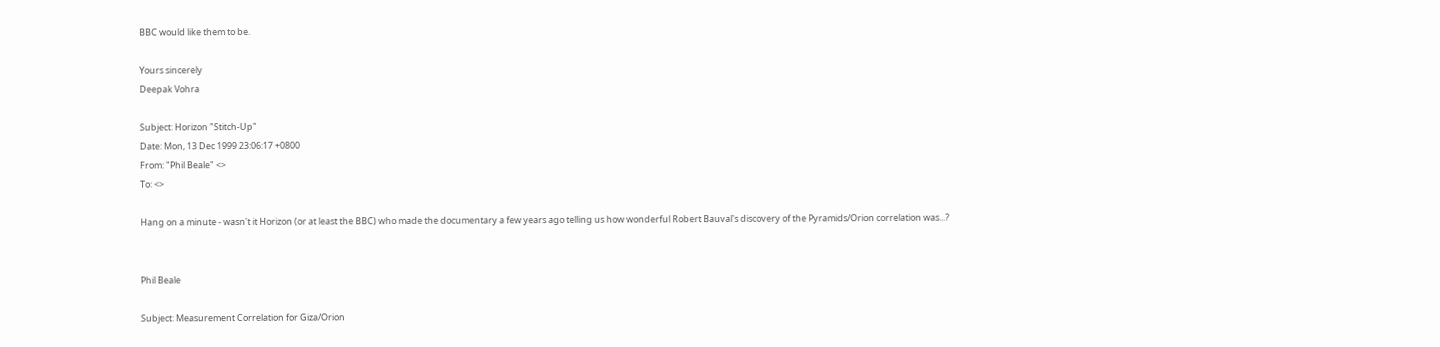BBC would like them to be.

Yours sincerely
Deepak Vohra

Subject: Horizon "Stitch-Up"
Date: Mon, 13 Dec 1999 23:06:17 +0800
From: "Phil Beale" <>
To: <>

Hang on a minute - wasn't it Horizon (or at least the BBC) who made the documentary a few years ago telling us how wonderful Robert Bauval's discovery of the Pyramids/Orion correlation was...?


Phil Beale

Subject: Measurement Correlation for Giza/Orion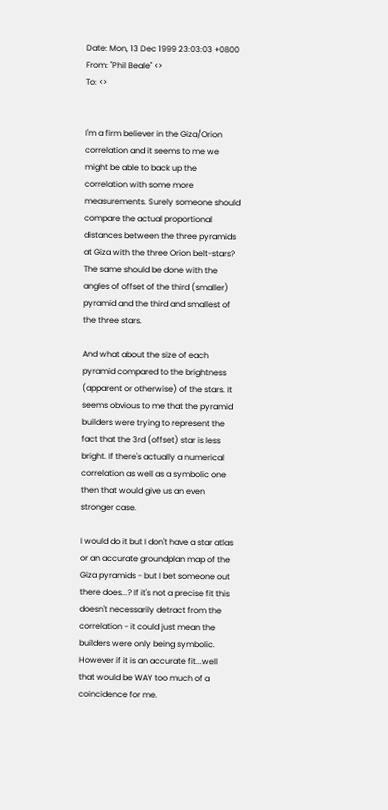Date: Mon, 13 Dec 1999 23:03:03 +0800
From: "Phil Beale" <>
To: <>


I'm a firm believer in the Giza/Orion correlation and it seems to me we might be able to back up the correlation with some more measurements. Surely someone should compare the actual proportional distances between the three pyramids at Giza with the three Orion belt-stars? The same should be done with the angles of offset of the third (smaller) pyramid and the third and smallest of the three stars.

And what about the size of each pyramid compared to the brightness (apparent or otherwise) of the stars. It seems obvious to me that the pyramid builders were trying to represent the fact that the 3rd (offset) star is less bright. If there's actually a numerical correlation as well as a symbolic one then that would give us an even stronger case.

I would do it but I don't have a star atlas or an accurate groundplan map of the Giza pyramids - but I bet someone out there does...? If it's not a precise fit this doesn't necessarily detract from the correlation - it could just mean the builders were only being symbolic. However if it is an accurate fit...well that would be WAY too much of a coincidence for me.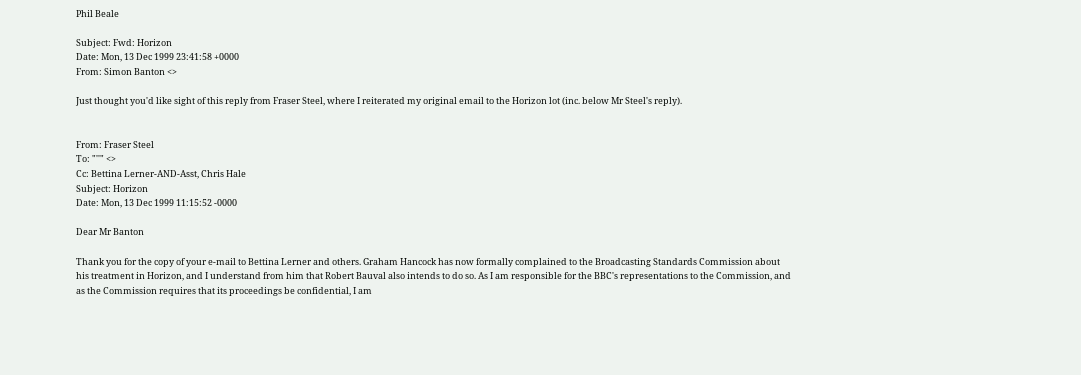Phil Beale

Subject: Fwd: Horizon
Date: Mon, 13 Dec 1999 23:41:58 +0000
From: Simon Banton <>

Just thought you'd like sight of this reply from Fraser Steel, where I reiterated my original email to the Horizon lot (inc. below Mr Steel's reply).


From: Fraser Steel
To: "''" <>
Cc: Bettina Lerner-AND-Asst, Chris Hale
Subject: Horizon
Date: Mon, 13 Dec 1999 11:15:52 -0000

Dear Mr Banton

Thank you for the copy of your e-mail to Bettina Lerner and others. Graham Hancock has now formally complained to the Broadcasting Standards Commission about his treatment in Horizon, and I understand from him that Robert Bauval also intends to do so. As I am responsible for the BBC's representations to the Commission, and as the Commission requires that its proceedings be confidential, I am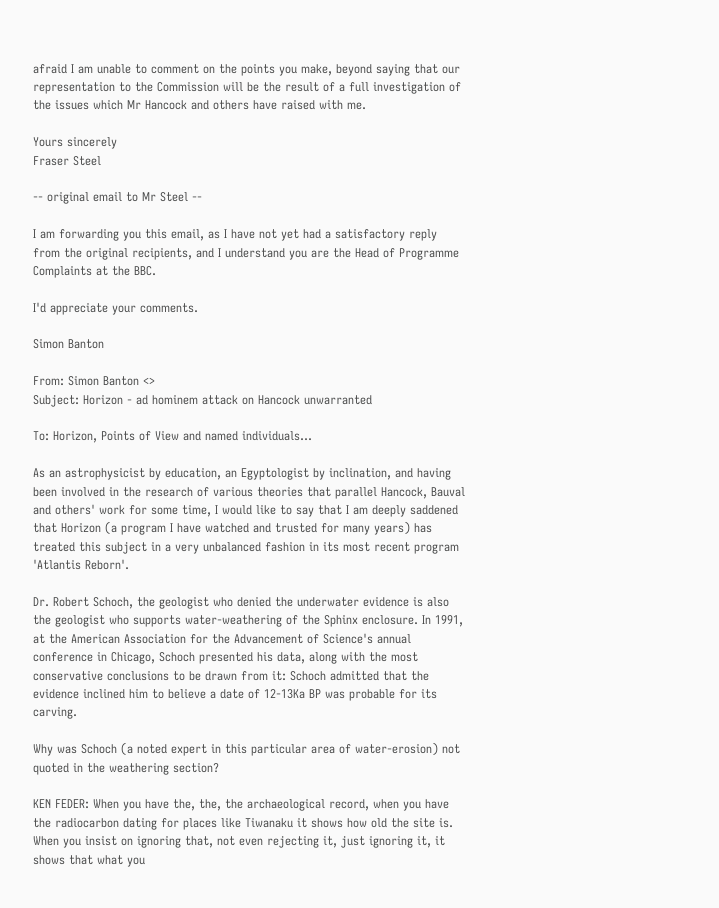afraid I am unable to comment on the points you make, beyond saying that our representation to the Commission will be the result of a full investigation of the issues which Mr Hancock and others have raised with me.

Yours sincerely
Fraser Steel

-- original email to Mr Steel --

I am forwarding you this email, as I have not yet had a satisfactory reply from the original recipients, and I understand you are the Head of Programme Complaints at the BBC.

I'd appreciate your comments.

Simon Banton

From: Simon Banton <>
Subject: Horizon - ad hominem attack on Hancock unwarranted

To: Horizon, Points of View and named individuals...

As an astrophysicist by education, an Egyptologist by inclination, and having been involved in the research of various theories that parallel Hancock, Bauval and others' work for some time, I would like to say that I am deeply saddened that Horizon (a program I have watched and trusted for many years) has treated this subject in a very unbalanced fashion in its most recent program 'Atlantis Reborn'.

Dr. Robert Schoch, the geologist who denied the underwater evidence is also the geologist who supports water-weathering of the Sphinx enclosure. In 1991, at the American Association for the Advancement of Science's annual conference in Chicago, Schoch presented his data, along with the most conservative conclusions to be drawn from it: Schoch admitted that the evidence inclined him to believe a date of 12-13Ka BP was probable for its carving.

Why was Schoch (a noted expert in this particular area of water-erosion) not quoted in the weathering section?

KEN FEDER: When you have the, the, the archaeological record, when you have the radiocarbon dating for places like Tiwanaku it shows how old the site is. When you insist on ignoring that, not even rejecting it, just ignoring it, it shows that what you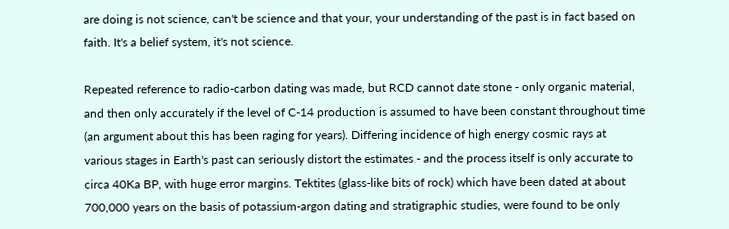are doing is not science, can't be science and that your, your understanding of the past is in fact based on faith. It's a belief system, it's not science.

Repeated reference to radio-carbon dating was made, but RCD cannot date stone - only organic material, and then only accurately if the level of C-14 production is assumed to have been constant throughout time (an argument about this has been raging for years). Differing incidence of high energy cosmic rays at various stages in Earth's past can seriously distort the estimates - and the process itself is only accurate to circa 40Ka BP, with huge error margins. Tektites (glass-like bits of rock) which have been dated at about 700,000 years on the basis of potassium-argon dating and stratigraphic studies, were found to be only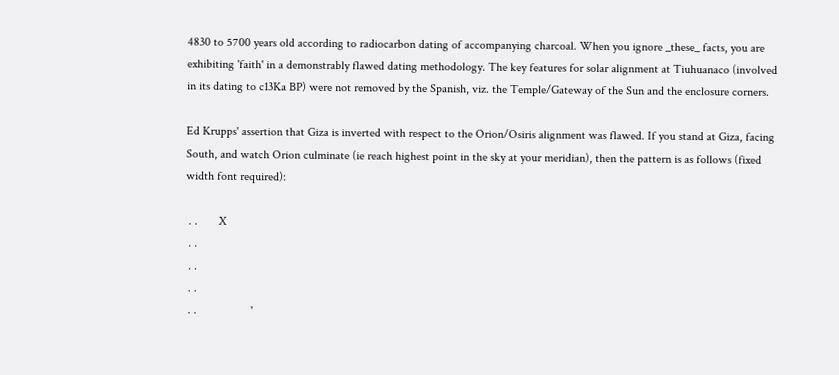4830 to 5700 years old according to radiocarbon dating of accompanying charcoal. When you ignore _these_ facts, you are exhibiting 'faith' in a demonstrably flawed dating methodology. The key features for solar alignment at Tiuhuanaco (involved in its dating to c13Ka BP) were not removed by the Spanish, viz. the Temple/Gateway of the Sun and the enclosure corners.

Ed Krupps' assertion that Giza is inverted with respect to the Orion/Osiris alignment was flawed. If you stand at Giza, facing South, and watch Orion culminate (ie reach highest point in the sky at your meridian), then the pattern is as follows (fixed width font required):

 . .       X
 . .
 . .
 . .
 . .                  '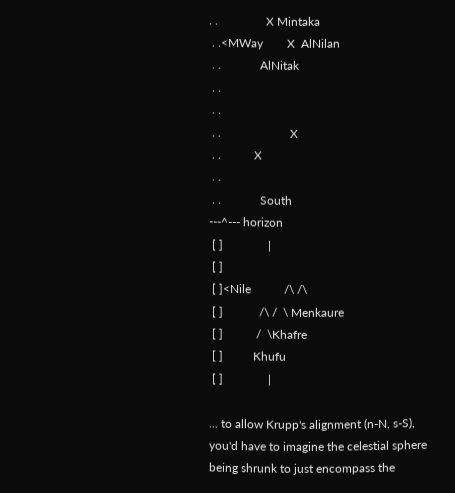. .                X Mintaka
 . .<MWay        X  AlNilan
 . .             AlNitak
 . .
 . .
 . .                       X
 . .           X
 . .
 . .             South
---^--- horizon
 [ ]               |
 [ ]
 [ ]<Nile           /\ /\
 [ ]            /\ /  \ Menkaure
 [ ]           /  \Khafre
 [ ]          Khufu
 [ ]               |

... to allow Krupp's alignment (n-N, s-S), you'd have to imagine the celestial sphere being shrunk to just encompass the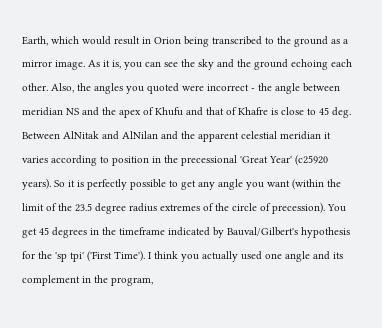Earth, which would result in Orion being transcribed to the ground as a mirror image. As it is, you can see the sky and the ground echoing each other. Also, the angles you quoted were incorrect - the angle between meridian NS and the apex of Khufu and that of Khafre is close to 45 deg. Between AlNitak and AlNilan and the apparent celestial meridian it varies according to position in the precessional 'Great Year' (c25920 years). So it is perfectly possible to get any angle you want (within the limit of the 23.5 degree radius extremes of the circle of precession). You get 45 degrees in the timeframe indicated by Bauval/Gilbert's hypothesis for the 'sp tpi' ('First Time'). I think you actually used one angle and its complement in the program,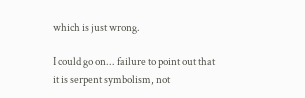which is just wrong.

I could go on... failure to point out that it is serpent symbolism, not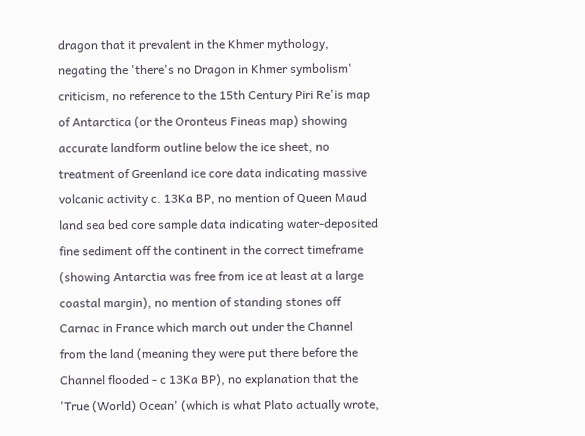dragon that it prevalent in the Khmer mythology, negating the 'there's no Dragon in Khmer symbolism' criticism, no reference to the 15th Century Piri Re'is map of Antarctica (or the Oronteus Fineas map) showing accurate landform outline below the ice sheet, no treatment of Greenland ice core data indicating massive volcanic activity c. 13Ka BP, no mention of Queen Maud land sea bed core sample data indicating water-deposited fine sediment off the continent in the correct timeframe (showing Antarctia was free from ice at least at a large coastal margin), no mention of standing stones off Carnac in France which march out under the Channel from the land (meaning they were put there before the Channel flooded - c 13Ka BP), no explanation that the 'True (World) Ocean' (which is what Plato actually wrote,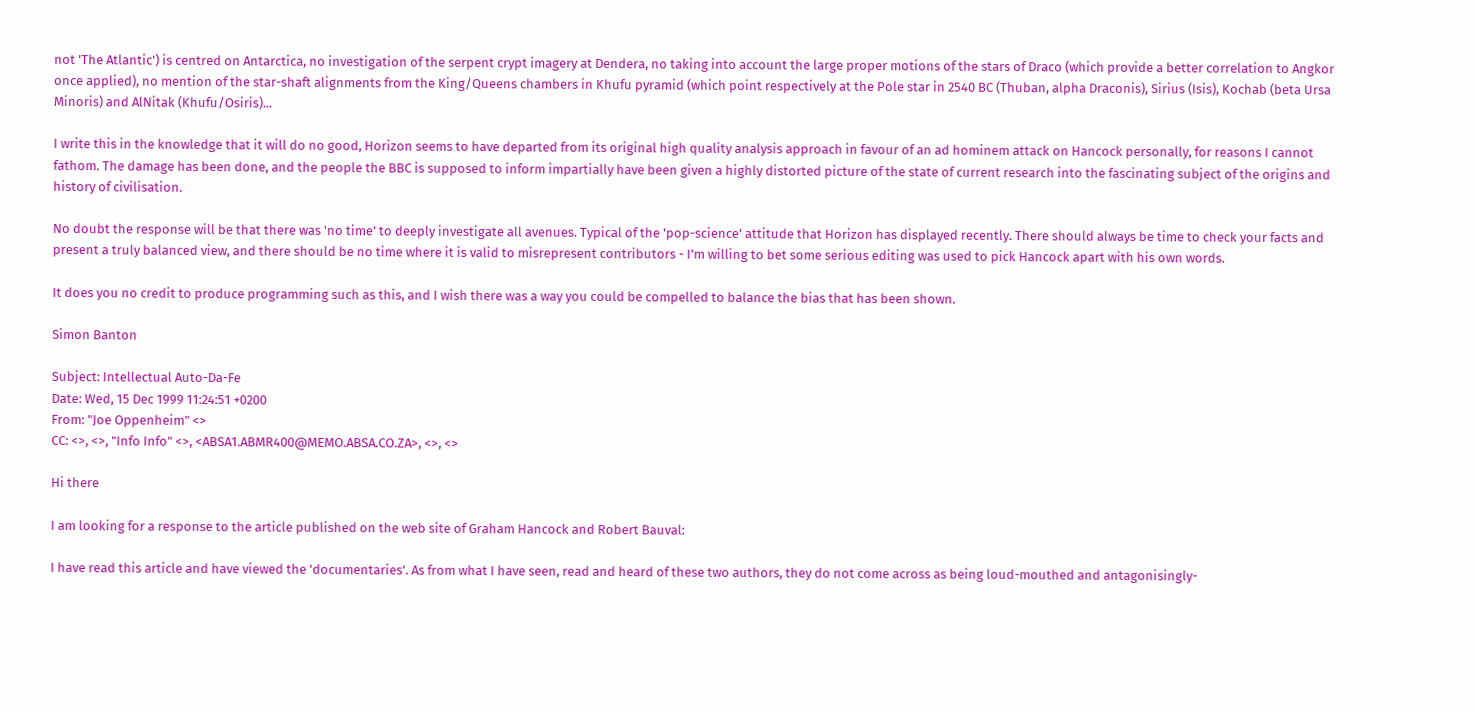not 'The Atlantic') is centred on Antarctica, no investigation of the serpent crypt imagery at Dendera, no taking into account the large proper motions of the stars of Draco (which provide a better correlation to Angkor once applied), no mention of the star-shaft alignments from the King/Queens chambers in Khufu pyramid (which point respectively at the Pole star in 2540 BC (Thuban, alpha Draconis), Sirius (Isis), Kochab (beta Ursa Minoris) and AlNitak (Khufu/Osiris)...

I write this in the knowledge that it will do no good, Horizon seems to have departed from its original high quality analysis approach in favour of an ad hominem attack on Hancock personally, for reasons I cannot fathom. The damage has been done, and the people the BBC is supposed to inform impartially have been given a highly distorted picture of the state of current research into the fascinating subject of the origins and history of civilisation.

No doubt the response will be that there was 'no time' to deeply investigate all avenues. Typical of the 'pop-science' attitude that Horizon has displayed recently. There should always be time to check your facts and present a truly balanced view, and there should be no time where it is valid to misrepresent contributors - I'm willing to bet some serious editing was used to pick Hancock apart with his own words.

It does you no credit to produce programming such as this, and I wish there was a way you could be compelled to balance the bias that has been shown.

Simon Banton

Subject: Intellectual Auto-Da-Fe
Date: Wed, 15 Dec 1999 11:24:51 +0200
From: "Joe Oppenheim" <>
CC: <>, <>, "Info Info" <>, <ABSA1.ABMR400@MEMO.ABSA.CO.ZA>, <>, <>

Hi there

I am looking for a response to the article published on the web site of Graham Hancock and Robert Bauval:

I have read this article and have viewed the 'documentaries'. As from what I have seen, read and heard of these two authors, they do not come across as being loud-mouthed and antagonisingly-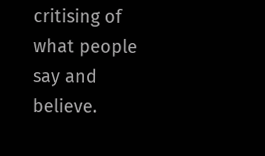critising of what people say and believe.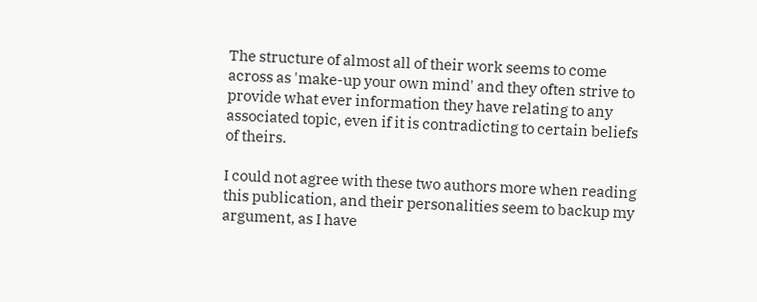The structure of almost all of their work seems to come across as 'make-up your own mind' and they often strive to provide what ever information they have relating to any associated topic, even if it is contradicting to certain beliefs of theirs.

I could not agree with these two authors more when reading this publication, and their personalities seem to backup my argument, as I have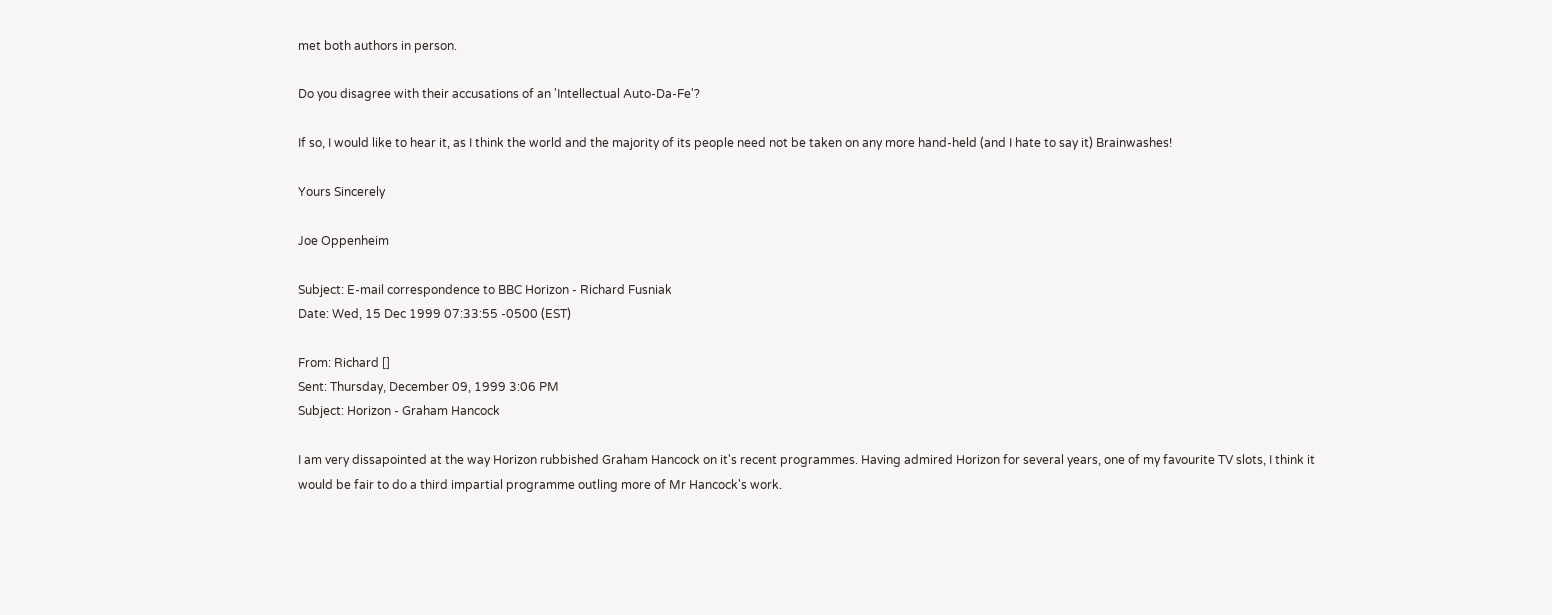met both authors in person.

Do you disagree with their accusations of an 'Intellectual Auto-Da-Fe'?

If so, I would like to hear it, as I think the world and the majority of its people need not be taken on any more hand-held (and I hate to say it) Brainwashes!

Yours Sincerely

Joe Oppenheim

Subject: E-mail correspondence to BBC Horizon - Richard Fusniak
Date: Wed, 15 Dec 1999 07:33:55 -0500 (EST)

From: Richard []
Sent: Thursday, December 09, 1999 3:06 PM
Subject: Horizon - Graham Hancock

I am very dissapointed at the way Horizon rubbished Graham Hancock on it's recent programmes. Having admired Horizon for several years, one of my favourite TV slots, I think it would be fair to do a third impartial programme outling more of Mr Hancock's work.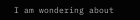I am wondering about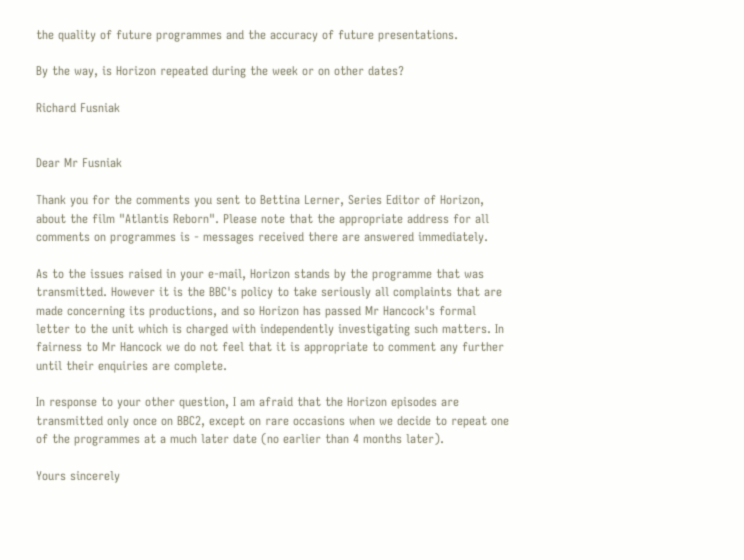the quality of future programmes and the accuracy of future presentations.

By the way, is Horizon repeated during the week or on other dates?

Richard Fusniak


Dear Mr Fusniak

Thank you for the comments you sent to Bettina Lerner, Series Editor of Horizon, about the film "Atlantis Reborn". Please note that the appropriate address for all comments on programmes is - messages received there are answered immediately.

As to the issues raised in your e-mail, Horizon stands by the programme that was transmitted. However it is the BBC's policy to take seriously all complaints that are made concerning its productions, and so Horizon has passed Mr Hancock's formal letter to the unit which is charged with independently investigating such matters. In fairness to Mr Hancock we do not feel that it is appropriate to comment any further until their enquiries are complete.

In response to your other question, I am afraid that the Horizon episodes are transmitted only once on BBC2, except on rare occasions when we decide to repeat one of the programmes at a much later date (no earlier than 4 months later).

Yours sincerely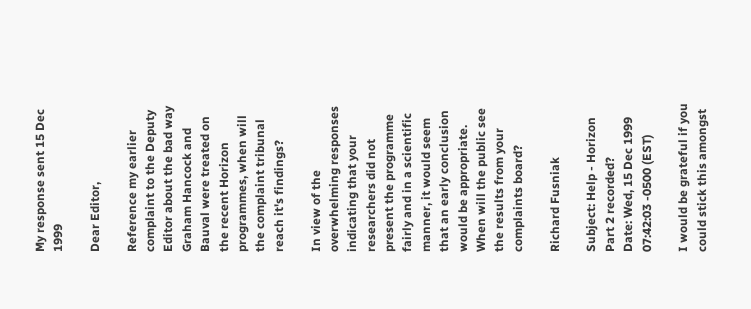My response sent 15 Dec 1999

Dear Editor,

Reference my earlier complaint to the Deputy Editor about the bad way Graham Hancock and Bauval were treated on the recent Horizon programmes, when will the complaint tribunal reach it's findings?

In view of the overwhelming responses indicating that your researchers did not present the programme fairly and in a scientific manner, it would seem that an early conclusion would be appropriate. When will the public see the results from your complaints board?

Richard Fusniak

Subject: Help - Horizon Part 2 recorded?
Date: Wed, 15 Dec 1999 07:42:03 -0500 (EST)

I would be grateful if you could stick this amongst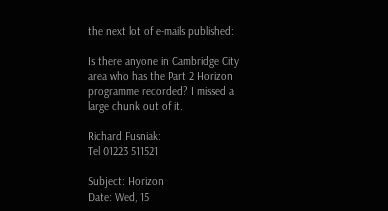the next lot of e-mails published:

Is there anyone in Cambridge City area who has the Part 2 Horizon programme recorded? I missed a large chunk out of it.

Richard Fusniak:
Tel 01223 511521

Subject: Horizon
Date: Wed, 15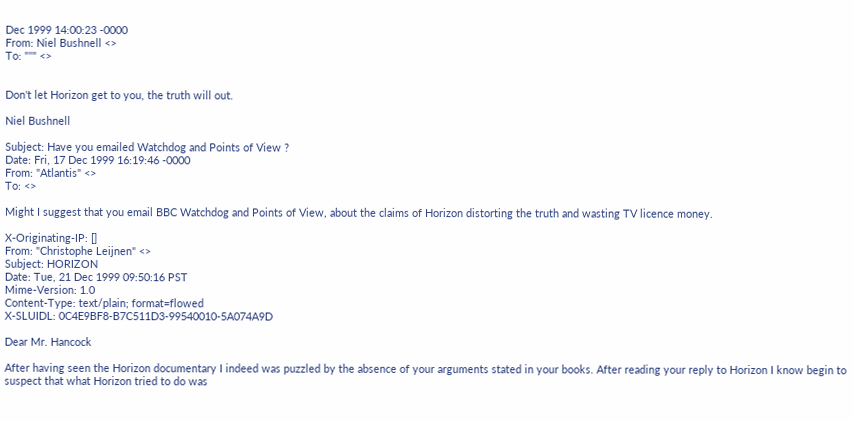Dec 1999 14:00:23 -0000
From: Niel Bushnell <>
To: "''" <>


Don't let Horizon get to you, the truth will out.

Niel Bushnell

Subject: Have you emailed Watchdog and Points of View ?
Date: Fri, 17 Dec 1999 16:19:46 -0000
From: "Atlantis" <>
To: <>

Might I suggest that you email BBC Watchdog and Points of View, about the claims of Horizon distorting the truth and wasting TV licence money.

X-Originating-IP: []
From: "Christophe Leijnen" <>
Subject: HORIZON
Date: Tue, 21 Dec 1999 09:50:16 PST
Mime-Version: 1.0
Content-Type: text/plain; format=flowed
X-SLUIDL: 0C4E9BF8-B7C511D3-99540010-5A074A9D

Dear Mr. Hancock

After having seen the Horizon documentary I indeed was puzzled by the absence of your arguments stated in your books. After reading your reply to Horizon I know begin to suspect that what Horizon tried to do was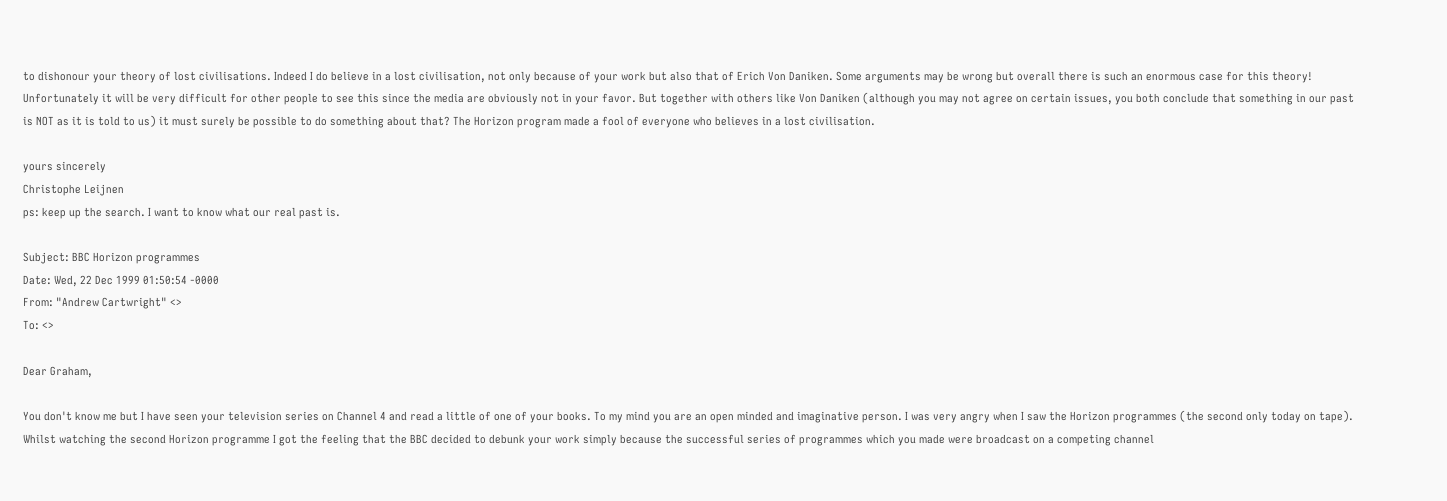to dishonour your theory of lost civilisations. Indeed I do believe in a lost civilisation, not only because of your work but also that of Erich Von Daniken. Some arguments may be wrong but overall there is such an enormous case for this theory! Unfortunately it will be very difficult for other people to see this since the media are obviously not in your favor. But together with others like Von Daniken (although you may not agree on certain issues, you both conclude that something in our past is NOT as it is told to us) it must surely be possible to do something about that? The Horizon program made a fool of everyone who believes in a lost civilisation.

yours sincerely
Christophe Leijnen
ps: keep up the search. I want to know what our real past is.

Subject: BBC Horizon programmes
Date: Wed, 22 Dec 1999 01:50:54 -0000
From: "Andrew Cartwright" <>
To: <>

Dear Graham,

You don't know me but I have seen your television series on Channel 4 and read a little of one of your books. To my mind you are an open minded and imaginative person. I was very angry when I saw the Horizon programmes (the second only today on tape). Whilst watching the second Horizon programme I got the feeling that the BBC decided to debunk your work simply because the successful series of programmes which you made were broadcast on a competing channel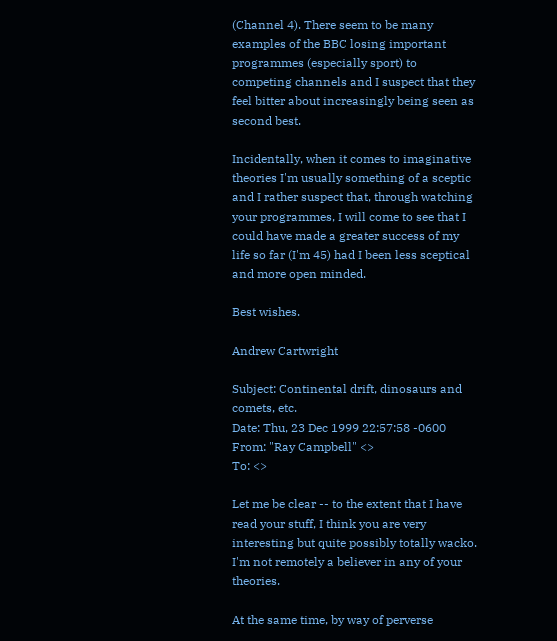(Channel 4). There seem to be many examples of the BBC losing important programmes (especially sport) to competing channels and I suspect that they feel bitter about increasingly being seen as second best.

Incidentally, when it comes to imaginative theories I'm usually something of a sceptic and I rather suspect that, through watching your programmes, I will come to see that I could have made a greater success of my life so far (I'm 45) had I been less sceptical and more open minded.

Best wishes.

Andrew Cartwright

Subject: Continental drift, dinosaurs and comets, etc.
Date: Thu, 23 Dec 1999 22:57:58 -0600
From: "Ray Campbell" <>
To: <>

Let me be clear -- to the extent that I have read your stuff, I think you are very interesting but quite possibly totally wacko. I'm not remotely a believer in any of your theories.

At the same time, by way of perverse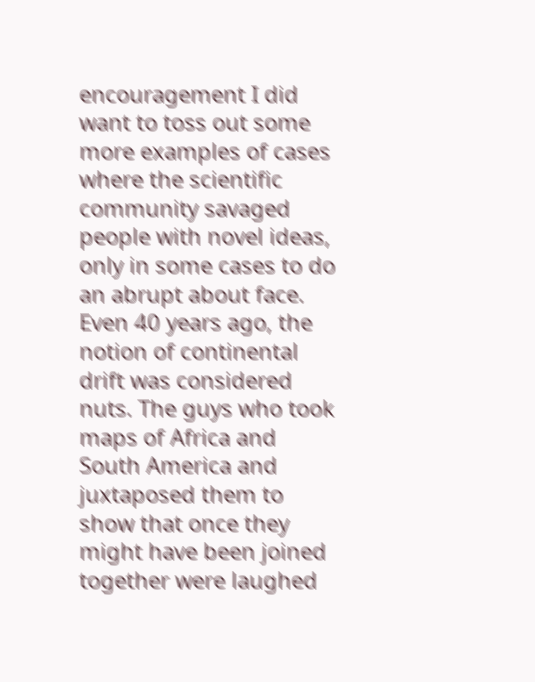encouragement I did want to toss out some more examples of cases where the scientific community savaged people with novel ideas, only in some cases to do an abrupt about face. Even 40 years ago, the notion of continental drift was considered nuts. The guys who took maps of Africa and South America and juxtaposed them to show that once they might have been joined together were laughed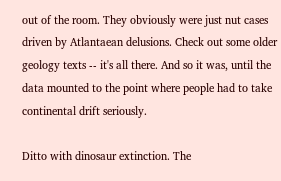out of the room. They obviously were just nut cases driven by Atlantaean delusions. Check out some older geology texts -- it's all there. And so it was, until the data mounted to the point where people had to take continental drift seriously.

Ditto with dinosaur extinction. The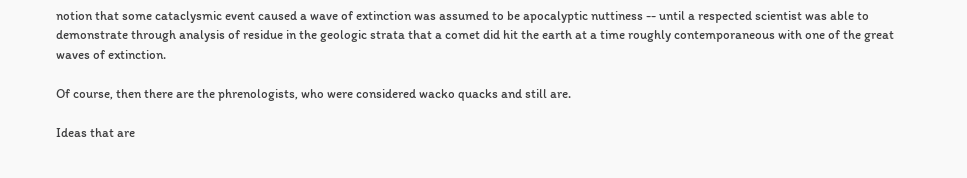notion that some cataclysmic event caused a wave of extinction was assumed to be apocalyptic nuttiness -- until a respected scientist was able to demonstrate through analysis of residue in the geologic strata that a comet did hit the earth at a time roughly contemporaneous with one of the great waves of extinction.

Of course, then there are the phrenologists, who were considered wacko quacks and still are.

Ideas that are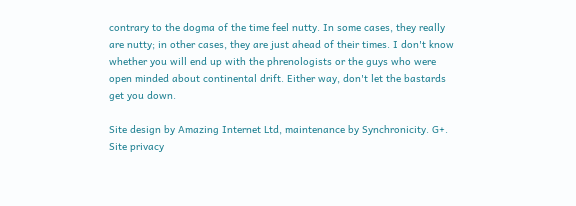contrary to the dogma of the time feel nutty. In some cases, they really are nutty; in other cases, they are just ahead of their times. I don't know whether you will end up with the phrenologists or the guys who were open minded about continental drift. Either way, don't let the bastards get you down.

Site design by Amazing Internet Ltd, maintenance by Synchronicity. G+. Site privacy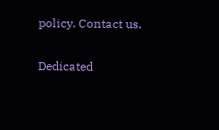policy. Contact us.

Dedicated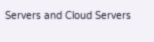Servers and Cloud Servers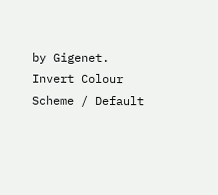by Gigenet. Invert Colour Scheme / Default